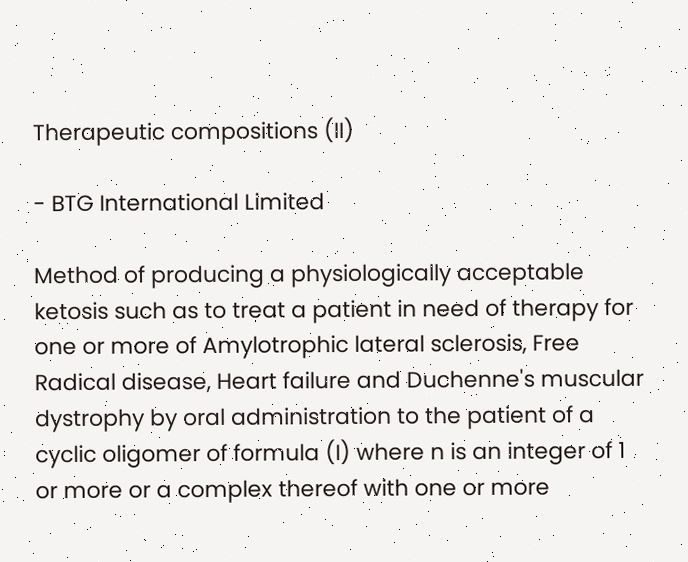Therapeutic compositions (II)

- BTG International Limited

Method of producing a physiologically acceptable ketosis such as to treat a patient in need of therapy for one or more of Amylotrophic lateral sclerosis, Free Radical disease, Heart failure and Duchenne's muscular dystrophy by oral administration to the patient of a cyclic oligomer of formula (I) where n is an integer of 1 or more or a complex thereof with one or more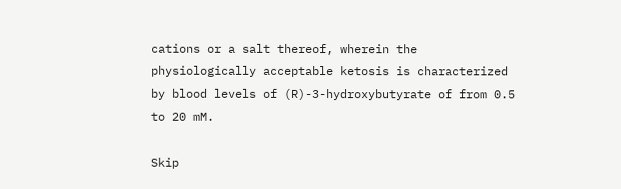cations or a salt thereof, wherein the physiologically acceptable ketosis is characterized by blood levels of (R)-3-hydroxybutyrate of from 0.5 to 20 mM.

Skip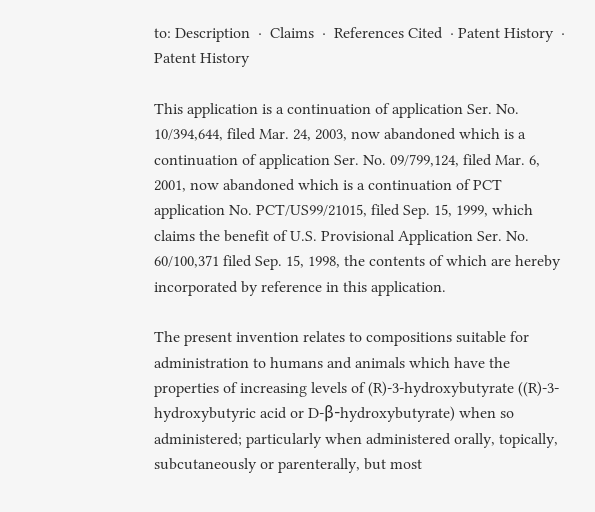to: Description  ·  Claims  ·  References Cited  · Patent History  ·  Patent History

This application is a continuation of application Ser. No. 10/394,644, filed Mar. 24, 2003, now abandoned which is a continuation of application Ser. No. 09/799,124, filed Mar. 6, 2001, now abandoned which is a continuation of PCT application No. PCT/US99/21015, filed Sep. 15, 1999, which claims the benefit of U.S. Provisional Application Ser. No. 60/100,371 filed Sep. 15, 1998, the contents of which are hereby incorporated by reference in this application.

The present invention relates to compositions suitable for administration to humans and animals which have the properties of increasing levels of (R)-3-hydroxybutyrate ((R)-3-hydroxybutyric acid or D-β-hydroxybutyrate) when so administered; particularly when administered orally, topically, subcutaneously or parenterally, but most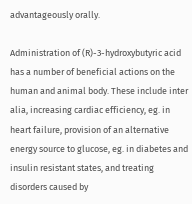advantageously orally.

Administration of (R)-3-hydroxybutyric acid has a number of beneficial actions on the human and animal body. These include inter alia, increasing cardiac efficiency, eg. in heart failure, provision of an alternative energy source to glucose, eg. in diabetes and insulin resistant states, and treating disorders caused by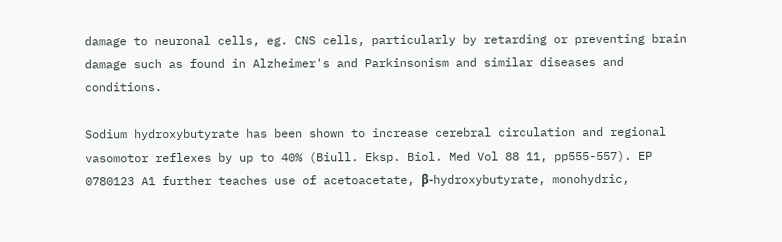damage to neuronal cells, eg. CNS cells, particularly by retarding or preventing brain damage such as found in Alzheimer's and Parkinsonism and similar diseases and conditions.

Sodium hydroxybutyrate has been shown to increase cerebral circulation and regional vasomotor reflexes by up to 40% (Biull. Eksp. Biol. Med Vol 88 11, pp555-557). EP 0780123 A1 further teaches use of acetoacetate, β-hydroxybutyrate, monohydric,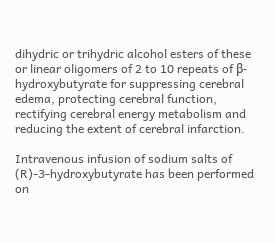dihydric or trihydric alcohol esters of these or linear oligomers of 2 to 10 repeats of β-hydroxybutyrate for suppressing cerebral edema, protecting cerebral function, rectifying cerebral energy metabolism and reducing the extent of cerebral infarction.

Intravenous infusion of sodium salts of (R)-3-hydroxybutyrate has been performed on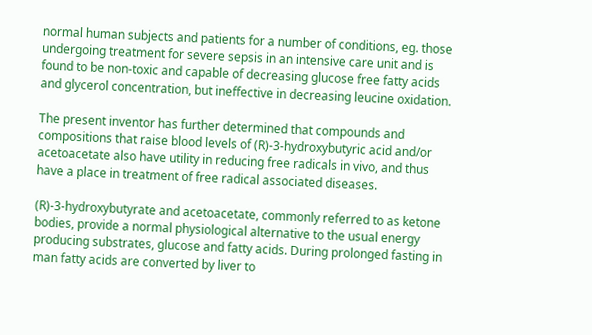normal human subjects and patients for a number of conditions, eg. those undergoing treatment for severe sepsis in an intensive care unit and is found to be non-toxic and capable of decreasing glucose free fatty acids and glycerol concentration, but ineffective in decreasing leucine oxidation.

The present inventor has further determined that compounds and compositions that raise blood levels of (R)-3-hydroxybutyric acid and/or acetoacetate also have utility in reducing free radicals in vivo, and thus have a place in treatment of free radical associated diseases.

(R)-3-hydroxybutyrate and acetoacetate, commonly referred to as ketone bodies, provide a normal physiological alternative to the usual energy producing substrates, glucose and fatty acids. During prolonged fasting in man fatty acids are converted by liver to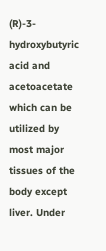(R)-3-hydroxybutyric acid and acetoacetate which can be utilized by most major tissues of the body except liver. Under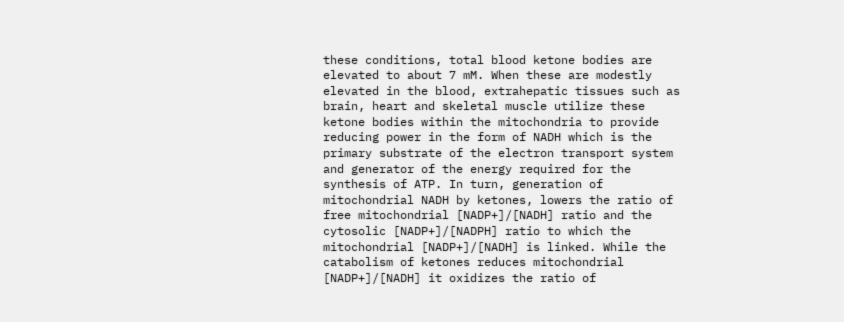these conditions, total blood ketone bodies are elevated to about 7 mM. When these are modestly elevated in the blood, extrahepatic tissues such as brain, heart and skeletal muscle utilize these ketone bodies within the mitochondria to provide reducing power in the form of NADH which is the primary substrate of the electron transport system and generator of the energy required for the synthesis of ATP. In turn, generation of mitochondrial NADH by ketones, lowers the ratio of free mitochondrial [NADP+]/[NADH] ratio and the cytosolic [NADP+]/[NADPH] ratio to which the mitochondrial [NADP+]/[NADH] is linked. While the catabolism of ketones reduces mitochondrial [NADP+]/[NADH] it oxidizes the ratio of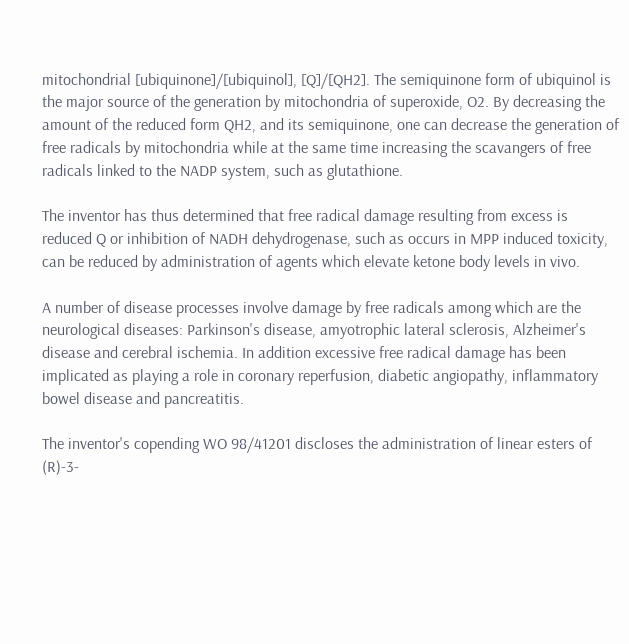mitochondrial [ubiquinone]/[ubiquinol], [Q]/[QH2]. The semiquinone form of ubiquinol is the major source of the generation by mitochondria of superoxide, O2. By decreasing the amount of the reduced form QH2, and its semiquinone, one can decrease the generation of free radicals by mitochondria while at the same time increasing the scavangers of free radicals linked to the NADP system, such as glutathione.

The inventor has thus determined that free radical damage resulting from excess is reduced Q or inhibition of NADH dehydrogenase, such as occurs in MPP induced toxicity, can be reduced by administration of agents which elevate ketone body levels in vivo.

A number of disease processes involve damage by free radicals among which are the neurological diseases: Parkinson's disease, amyotrophic lateral sclerosis, Alzheimer's disease and cerebral ischemia. In addition excessive free radical damage has been implicated as playing a role in coronary reperfusion, diabetic angiopathy, inflammatory bowel disease and pancreatitis.

The inventor's copending WO 98/41201 discloses the administration of linear esters of (R)-3-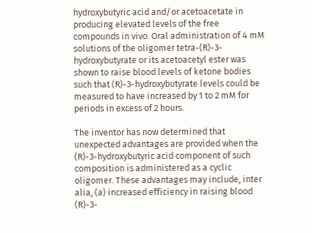hydroxybutyric acid and/or acetoacetate in producing elevated levels of the free compounds in vivo. Oral administration of 4 mM solutions of the oligomer tetra-(R)-3-hydroxybutyrate or its acetoacetyl ester was shown to raise blood levels of ketone bodies such that (R)-3-hydroxybutyrate levels could be measured to have increased by 1 to 2 mM for periods in excess of 2 hours.

The inventor has now determined that unexpected advantages are provided when the (R)-3-hydroxybutyric acid component of such composition is administered as a cyclic oligomer. These advantages may include, inter alia, (a) increased efficiency in raising blood (R)-3-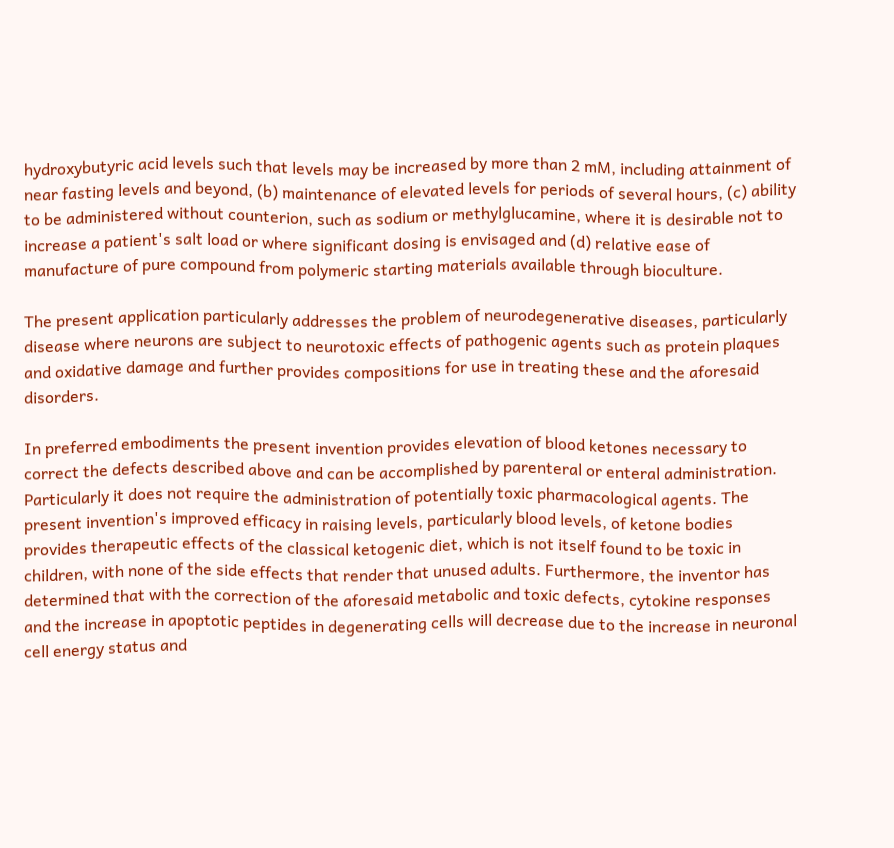hydroxybutyric acid levels such that levels may be increased by more than 2 mM, including attainment of near fasting levels and beyond, (b) maintenance of elevated levels for periods of several hours, (c) ability to be administered without counterion, such as sodium or methylglucamine, where it is desirable not to increase a patient's salt load or where significant dosing is envisaged and (d) relative ease of manufacture of pure compound from polymeric starting materials available through bioculture.

The present application particularly addresses the problem of neurodegenerative diseases, particularly disease where neurons are subject to neurotoxic effects of pathogenic agents such as protein plaques and oxidative damage and further provides compositions for use in treating these and the aforesaid disorders.

In preferred embodiments the present invention provides elevation of blood ketones necessary to correct the defects described above and can be accomplished by parenteral or enteral administration. Particularly it does not require the administration of potentially toxic pharmacological agents. The present invention's improved efficacy in raising levels, particularly blood levels, of ketone bodies provides therapeutic effects of the classical ketogenic diet, which is not itself found to be toxic in children, with none of the side effects that render that unused adults. Furthermore, the inventor has determined that with the correction of the aforesaid metabolic and toxic defects, cytokine responses and the increase in apoptotic peptides in degenerating cells will decrease due to the increase in neuronal cell energy status and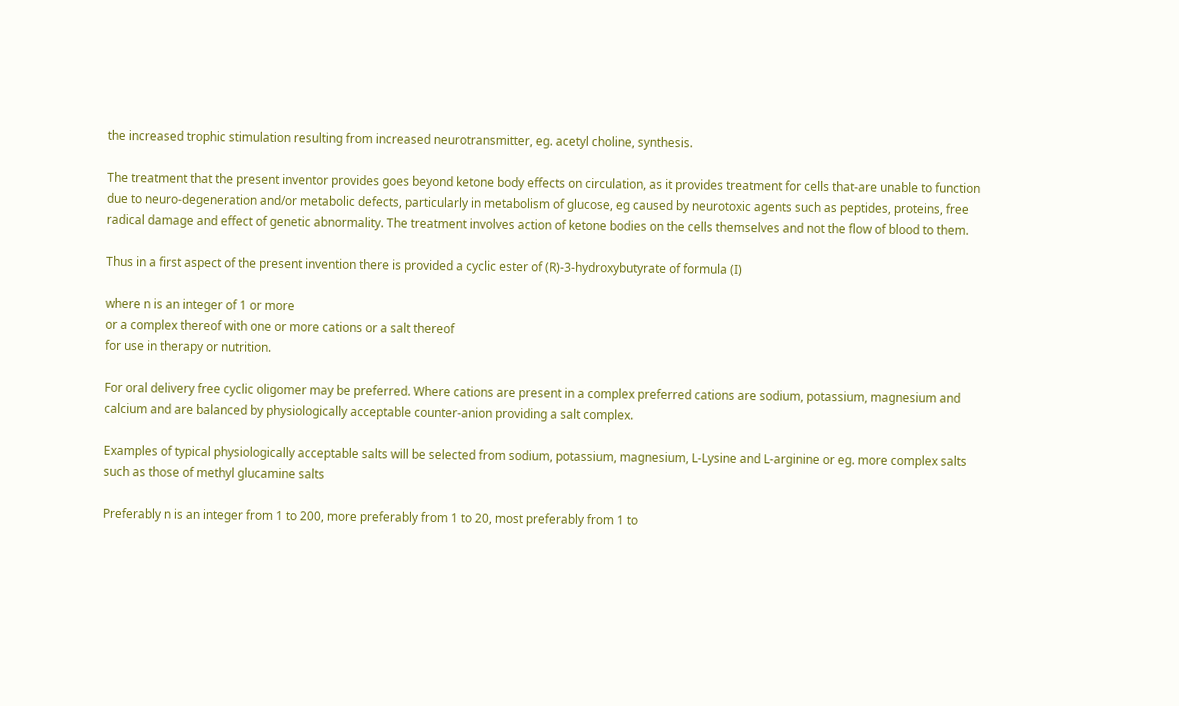the increased trophic stimulation resulting from increased neurotransmitter, eg. acetyl choline, synthesis.

The treatment that the present inventor provides goes beyond ketone body effects on circulation, as it provides treatment for cells that-are unable to function due to neuro-degeneration and/or metabolic defects, particularly in metabolism of glucose, eg caused by neurotoxic agents such as peptides, proteins, free radical damage and effect of genetic abnormality. The treatment involves action of ketone bodies on the cells themselves and not the flow of blood to them.

Thus in a first aspect of the present invention there is provided a cyclic ester of (R)-3-hydroxybutyrate of formula (I)

where n is an integer of 1 or more
or a complex thereof with one or more cations or a salt thereof
for use in therapy or nutrition.

For oral delivery free cyclic oligomer may be preferred. Where cations are present in a complex preferred cations are sodium, potassium, magnesium and calcium and are balanced by physiologically acceptable counter-anion providing a salt complex.

Examples of typical physiologically acceptable salts will be selected from sodium, potassium, magnesium, L-Lysine and L-arginine or eg. more complex salts such as those of methyl glucamine salts

Preferably n is an integer from 1 to 200, more preferably from 1 to 20, most preferably from 1 to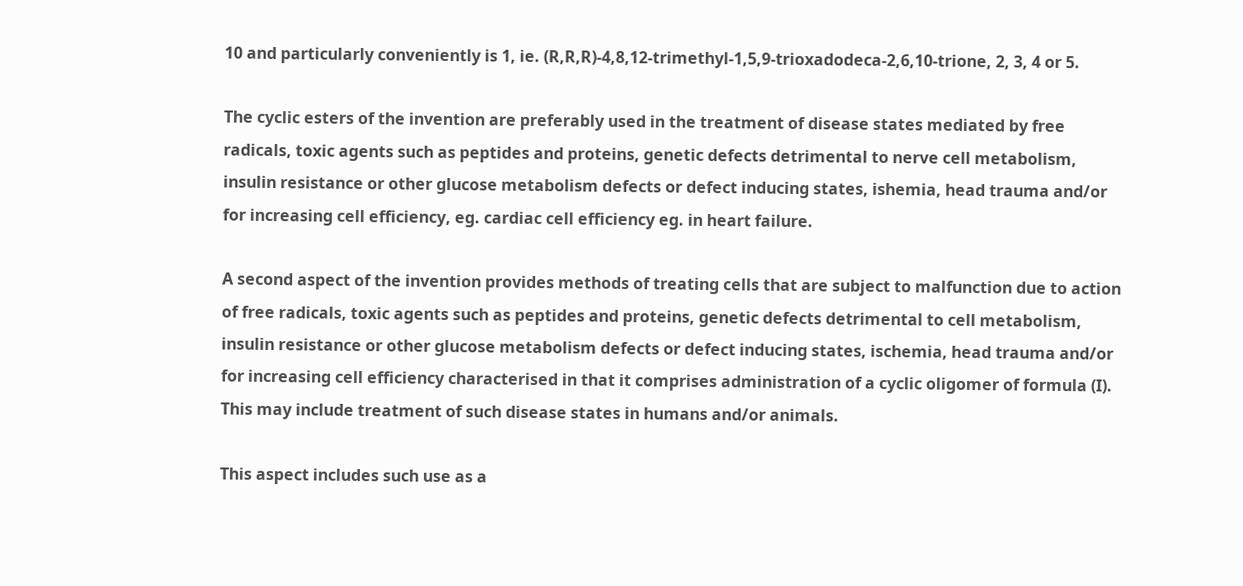10 and particularly conveniently is 1, ie. (R,R,R)-4,8,12-trimethyl-1,5,9-trioxadodeca-2,6,10-trione, 2, 3, 4 or 5.

The cyclic esters of the invention are preferably used in the treatment of disease states mediated by free radicals, toxic agents such as peptides and proteins, genetic defects detrimental to nerve cell metabolism, insulin resistance or other glucose metabolism defects or defect inducing states, ishemia, head trauma and/or for increasing cell efficiency, eg. cardiac cell efficiency eg. in heart failure.

A second aspect of the invention provides methods of treating cells that are subject to malfunction due to action of free radicals, toxic agents such as peptides and proteins, genetic defects detrimental to cell metabolism, insulin resistance or other glucose metabolism defects or defect inducing states, ischemia, head trauma and/or for increasing cell efficiency characterised in that it comprises administration of a cyclic oligomer of formula (I). This may include treatment of such disease states in humans and/or animals.

This aspect includes such use as a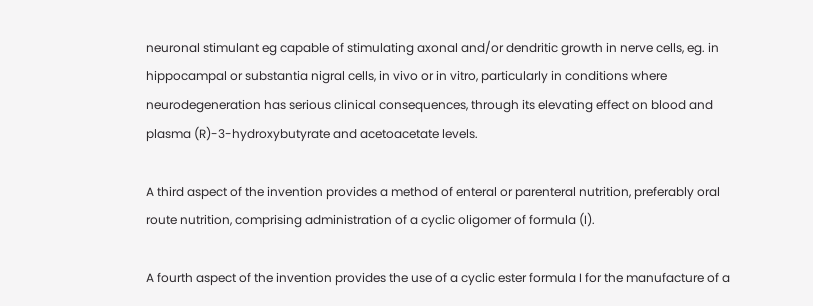neuronal stimulant eg capable of stimulating axonal and/or dendritic growth in nerve cells, eg. in hippocampal or substantia nigral cells, in vivo or in vitro, particularly in conditions where neurodegeneration has serious clinical consequences, through its elevating effect on blood and plasma (R)-3-hydroxybutyrate and acetoacetate levels.

A third aspect of the invention provides a method of enteral or parenteral nutrition, preferably oral route nutrition, comprising administration of a cyclic oligomer of formula (I).

A fourth aspect of the invention provides the use of a cyclic ester formula I for the manufacture of a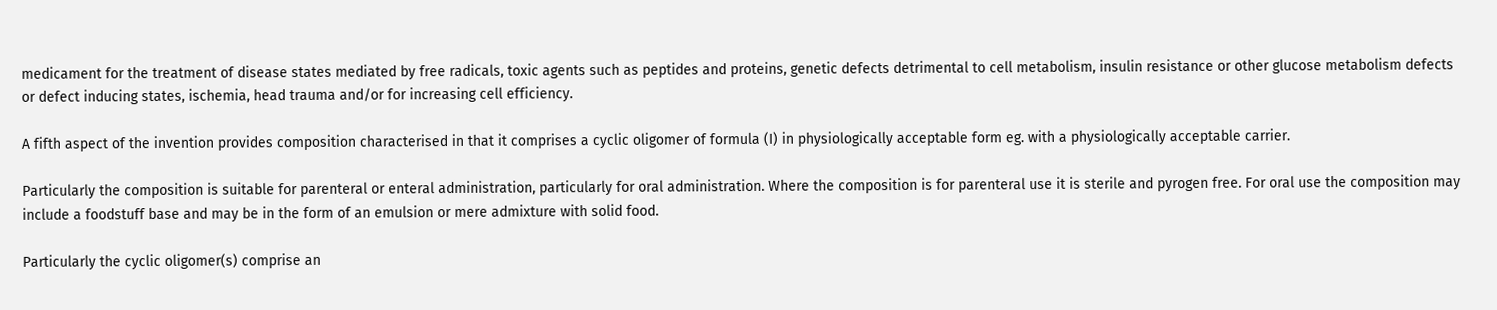medicament for the treatment of disease states mediated by free radicals, toxic agents such as peptides and proteins, genetic defects detrimental to cell metabolism, insulin resistance or other glucose metabolism defects or defect inducing states, ischemia, head trauma and/or for increasing cell efficiency.

A fifth aspect of the invention provides composition characterised in that it comprises a cyclic oligomer of formula (I) in physiologically acceptable form eg. with a physiologically acceptable carrier.

Particularly the composition is suitable for parenteral or enteral administration, particularly for oral administration. Where the composition is for parenteral use it is sterile and pyrogen free. For oral use the composition may include a foodstuff base and may be in the form of an emulsion or mere admixture with solid food.

Particularly the cyclic oligomer(s) comprise an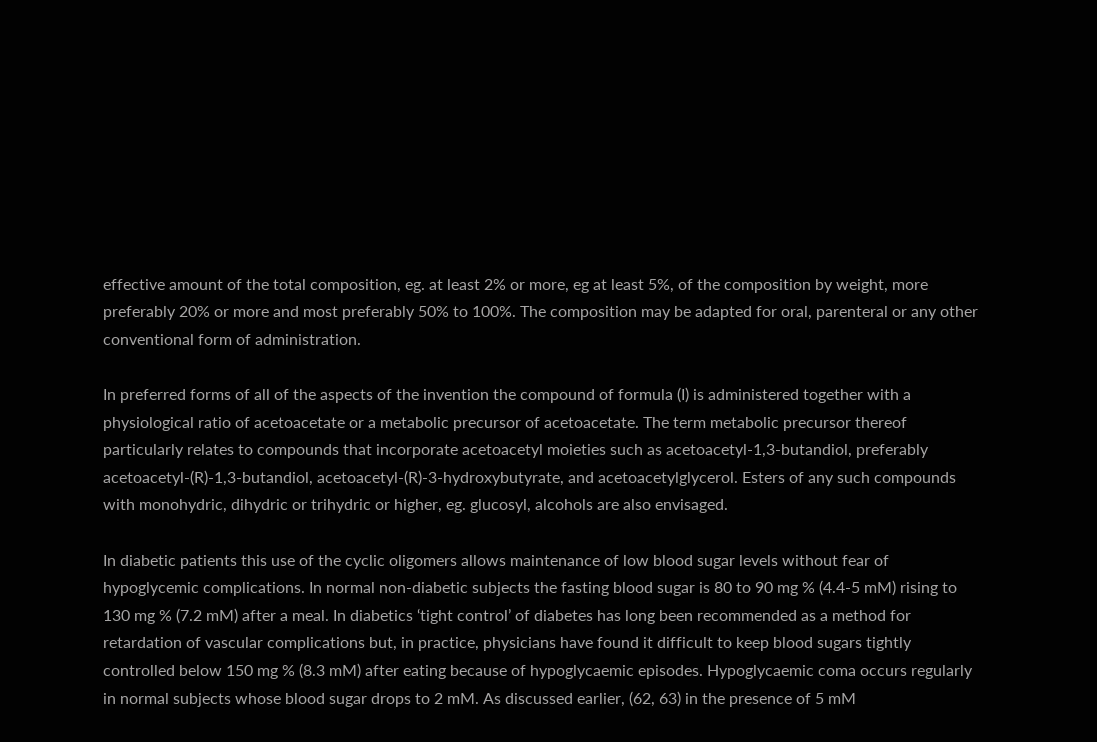effective amount of the total composition, eg. at least 2% or more, eg at least 5%, of the composition by weight, more preferably 20% or more and most preferably 50% to 100%. The composition may be adapted for oral, parenteral or any other conventional form of administration.

In preferred forms of all of the aspects of the invention the compound of formula (I) is administered together with a physiological ratio of acetoacetate or a metabolic precursor of acetoacetate. The term metabolic precursor thereof particularly relates to compounds that incorporate acetoacetyl moieties such as acetoacetyl-1,3-butandiol, preferably acetoacetyl-(R)-1,3-butandiol, acetoacetyl-(R)-3-hydroxybutyrate, and acetoacetylglycerol. Esters of any such compounds with monohydric, dihydric or trihydric or higher, eg. glucosyl, alcohols are also envisaged.

In diabetic patients this use of the cyclic oligomers allows maintenance of low blood sugar levels without fear of hypoglycemic complications. In normal non-diabetic subjects the fasting blood sugar is 80 to 90 mg % (4.4-5 mM) rising to 130 mg % (7.2 mM) after a meal. In diabetics ‘tight control’ of diabetes has long been recommended as a method for retardation of vascular complications but, in practice, physicians have found it difficult to keep blood sugars tightly controlled below 150 mg % (8.3 mM) after eating because of hypoglycaemic episodes. Hypoglycaemic coma occurs regularly in normal subjects whose blood sugar drops to 2 mM. As discussed earlier, (62, 63) in the presence of 5 mM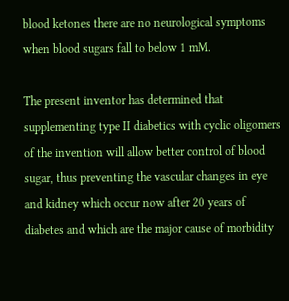blood ketones there are no neurological symptoms when blood sugars fall to below 1 mM.

The present inventor has determined that supplementing type II diabetics with cyclic oligomers of the invention will allow better control of blood sugar, thus preventing the vascular changes in eye and kidney which occur now after 20 years of diabetes and which are the major cause of morbidity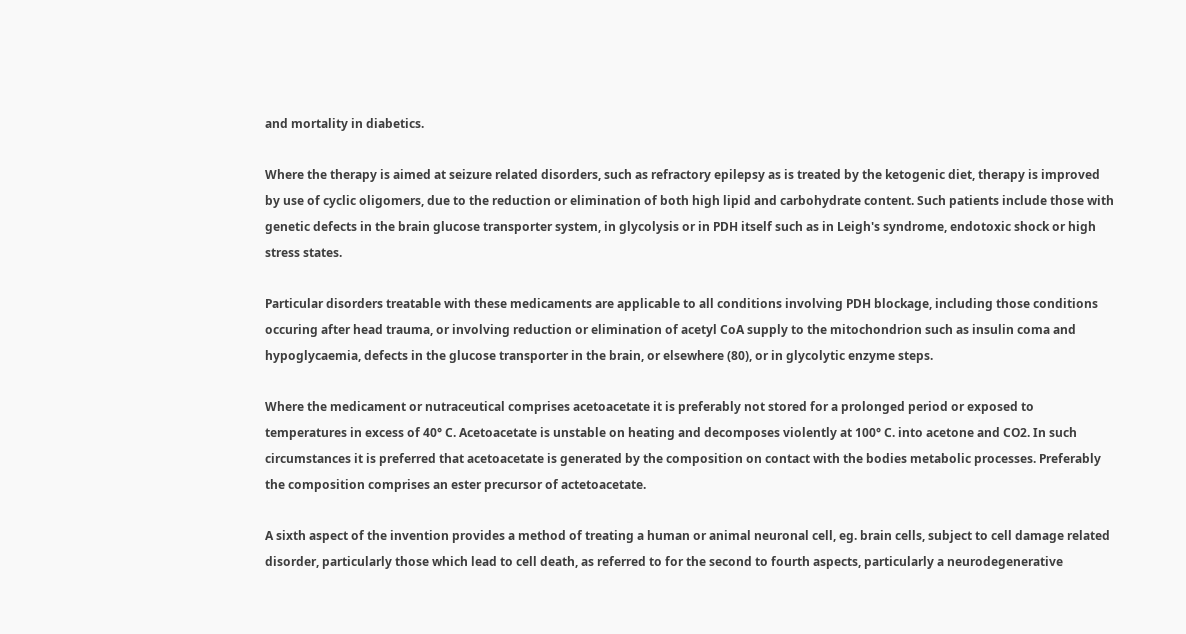and mortality in diabetics.

Where the therapy is aimed at seizure related disorders, such as refractory epilepsy as is treated by the ketogenic diet, therapy is improved by use of cyclic oligomers, due to the reduction or elimination of both high lipid and carbohydrate content. Such patients include those with genetic defects in the brain glucose transporter system, in glycolysis or in PDH itself such as in Leigh's syndrome, endotoxic shock or high stress states.

Particular disorders treatable with these medicaments are applicable to all conditions involving PDH blockage, including those conditions occuring after head trauma, or involving reduction or elimination of acetyl CoA supply to the mitochondrion such as insulin coma and hypoglycaemia, defects in the glucose transporter in the brain, or elsewhere (80), or in glycolytic enzyme steps.

Where the medicament or nutraceutical comprises acetoacetate it is preferably not stored for a prolonged period or exposed to temperatures in excess of 40° C. Acetoacetate is unstable on heating and decomposes violently at 100° C. into acetone and CO2. In such circumstances it is preferred that acetoacetate is generated by the composition on contact with the bodies metabolic processes. Preferably the composition comprises an ester precursor of actetoacetate.

A sixth aspect of the invention provides a method of treating a human or animal neuronal cell, eg. brain cells, subject to cell damage related disorder, particularly those which lead to cell death, as referred to for the second to fourth aspects, particularly a neurodegenerative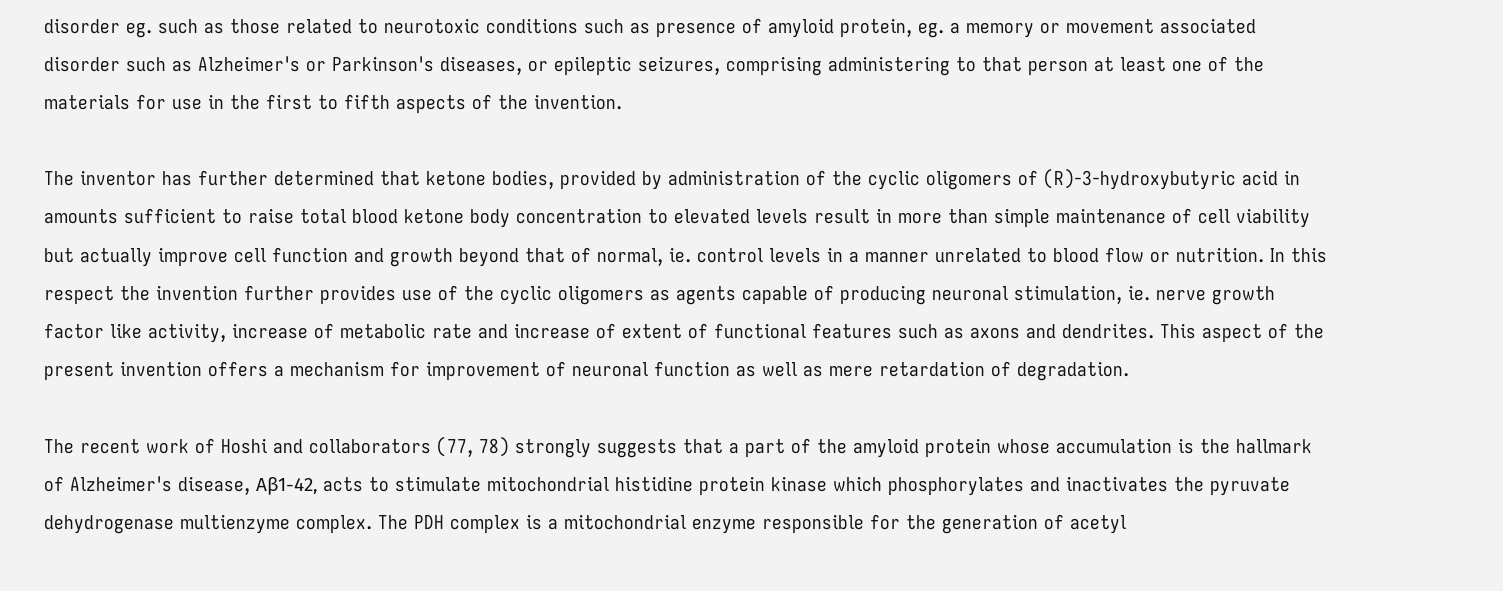disorder eg. such as those related to neurotoxic conditions such as presence of amyloid protein, eg. a memory or movement associated disorder such as Alzheimer's or Parkinson's diseases, or epileptic seizures, comprising administering to that person at least one of the materials for use in the first to fifth aspects of the invention.

The inventor has further determined that ketone bodies, provided by administration of the cyclic oligomers of (R)-3-hydroxybutyric acid in amounts sufficient to raise total blood ketone body concentration to elevated levels result in more than simple maintenance of cell viability but actually improve cell function and growth beyond that of normal, ie. control levels in a manner unrelated to blood flow or nutrition. In this respect the invention further provides use of the cyclic oligomers as agents capable of producing neuronal stimulation, ie. nerve growth factor like activity, increase of metabolic rate and increase of extent of functional features such as axons and dendrites. This aspect of the present invention offers a mechanism for improvement of neuronal function as well as mere retardation of degradation.

The recent work of Hoshi and collaborators (77, 78) strongly suggests that a part of the amyloid protein whose accumulation is the hallmark of Alzheimer's disease, Aβ1-42, acts to stimulate mitochondrial histidine protein kinase which phosphorylates and inactivates the pyruvate dehydrogenase multienzyme complex. The PDH complex is a mitochondrial enzyme responsible for the generation of acetyl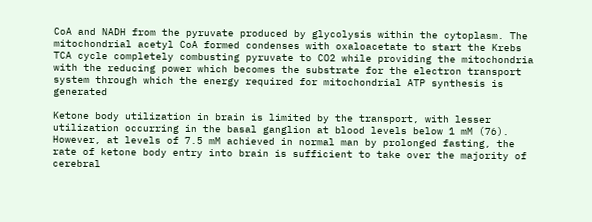CoA and NADH from the pyruvate produced by glycolysis within the cytoplasm. The mitochondrial acetyl CoA formed condenses with oxaloacetate to start the Krebs TCA cycle completely combusting pyruvate to CO2 while providing the mitochondria with the reducing power which becomes the substrate for the electron transport system through which the energy required for mitochondrial ATP synthesis is generated

Ketone body utilization in brain is limited by the transport, with lesser utilization occurring in the basal ganglion at blood levels below 1 mM (76). However, at levels of 7.5 mM achieved in normal man by prolonged fasting, the rate of ketone body entry into brain is sufficient to take over the majority of cerebral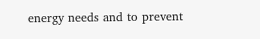energy needs and to prevent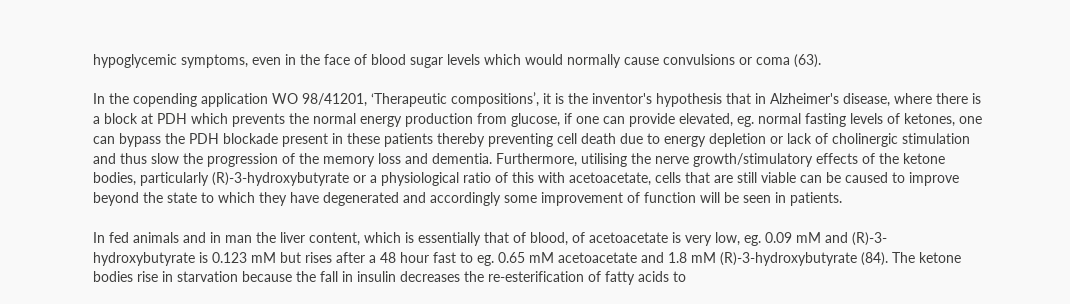hypoglycemic symptoms, even in the face of blood sugar levels which would normally cause convulsions or coma (63).

In the copending application WO 98/41201, ‘Therapeutic compositions’, it is the inventor's hypothesis that in Alzheimer's disease, where there is a block at PDH which prevents the normal energy production from glucose, if one can provide elevated, eg. normal fasting levels of ketones, one can bypass the PDH blockade present in these patients thereby preventing cell death due to energy depletion or lack of cholinergic stimulation and thus slow the progression of the memory loss and dementia. Furthermore, utilising the nerve growth/stimulatory effects of the ketone bodies, particularly (R)-3-hydroxybutyrate or a physiological ratio of this with acetoacetate, cells that are still viable can be caused to improve beyond the state to which they have degenerated and accordingly some improvement of function will be seen in patients.

In fed animals and in man the liver content, which is essentially that of blood, of acetoacetate is very low, eg. 0.09 mM and (R)-3-hydroxybutyrate is 0.123 mM but rises after a 48 hour fast to eg. 0.65 mM acetoacetate and 1.8 mM (R)-3-hydroxybutyrate (84). The ketone bodies rise in starvation because the fall in insulin decreases the re-esterification of fatty acids to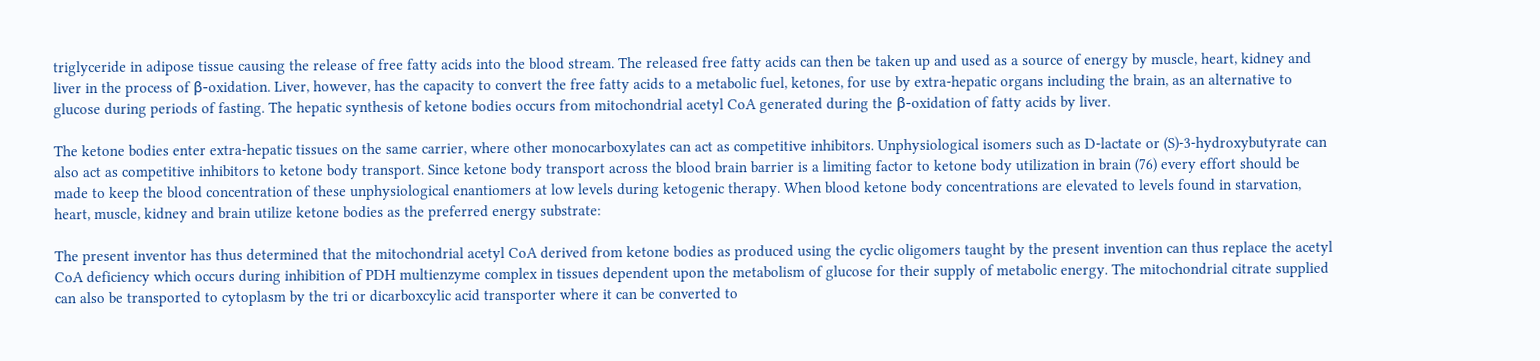triglyceride in adipose tissue causing the release of free fatty acids into the blood stream. The released free fatty acids can then be taken up and used as a source of energy by muscle, heart, kidney and liver in the process of β-oxidation. Liver, however, has the capacity to convert the free fatty acids to a metabolic fuel, ketones, for use by extra-hepatic organs including the brain, as an alternative to glucose during periods of fasting. The hepatic synthesis of ketone bodies occurs from mitochondrial acetyl CoA generated during the β-oxidation of fatty acids by liver.

The ketone bodies enter extra-hepatic tissues on the same carrier, where other monocarboxylates can act as competitive inhibitors. Unphysiological isomers such as D-lactate or (S)-3-hydroxybutyrate can also act as competitive inhibitors to ketone body transport. Since ketone body transport across the blood brain barrier is a limiting factor to ketone body utilization in brain (76) every effort should be made to keep the blood concentration of these unphysiological enantiomers at low levels during ketogenic therapy. When blood ketone body concentrations are elevated to levels found in starvation, heart, muscle, kidney and brain utilize ketone bodies as the preferred energy substrate:

The present inventor has thus determined that the mitochondrial acetyl CoA derived from ketone bodies as produced using the cyclic oligomers taught by the present invention can thus replace the acetyl CoA deficiency which occurs during inhibition of PDH multienzyme complex in tissues dependent upon the metabolism of glucose for their supply of metabolic energy. The mitochondrial citrate supplied can also be transported to cytoplasm by the tri or dicarboxcylic acid transporter where it can be converted to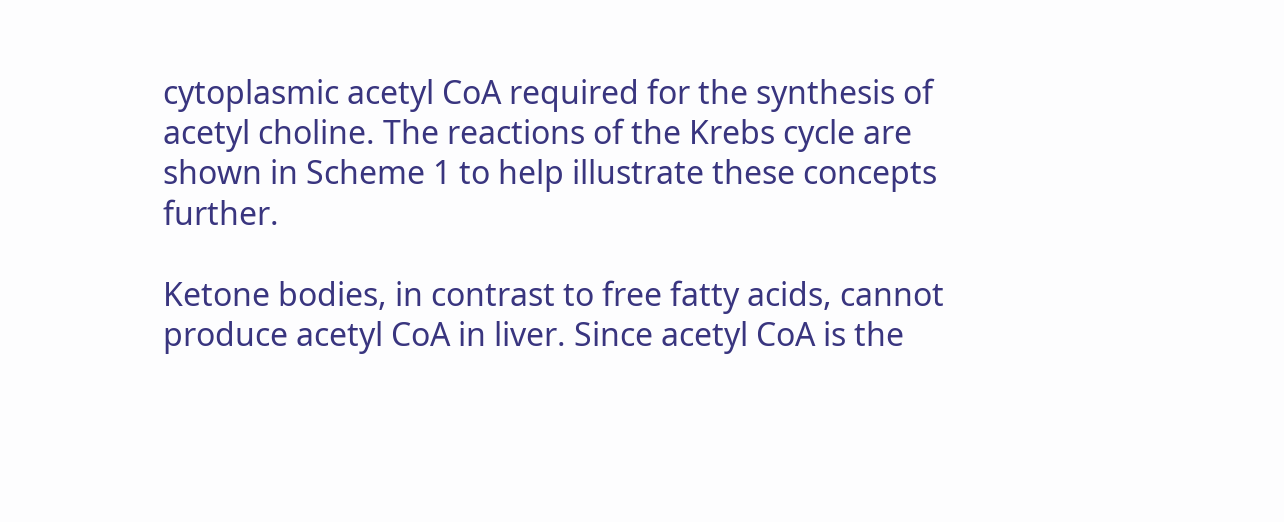cytoplasmic acetyl CoA required for the synthesis of acetyl choline. The reactions of the Krebs cycle are shown in Scheme 1 to help illustrate these concepts further.

Ketone bodies, in contrast to free fatty acids, cannot produce acetyl CoA in liver. Since acetyl CoA is the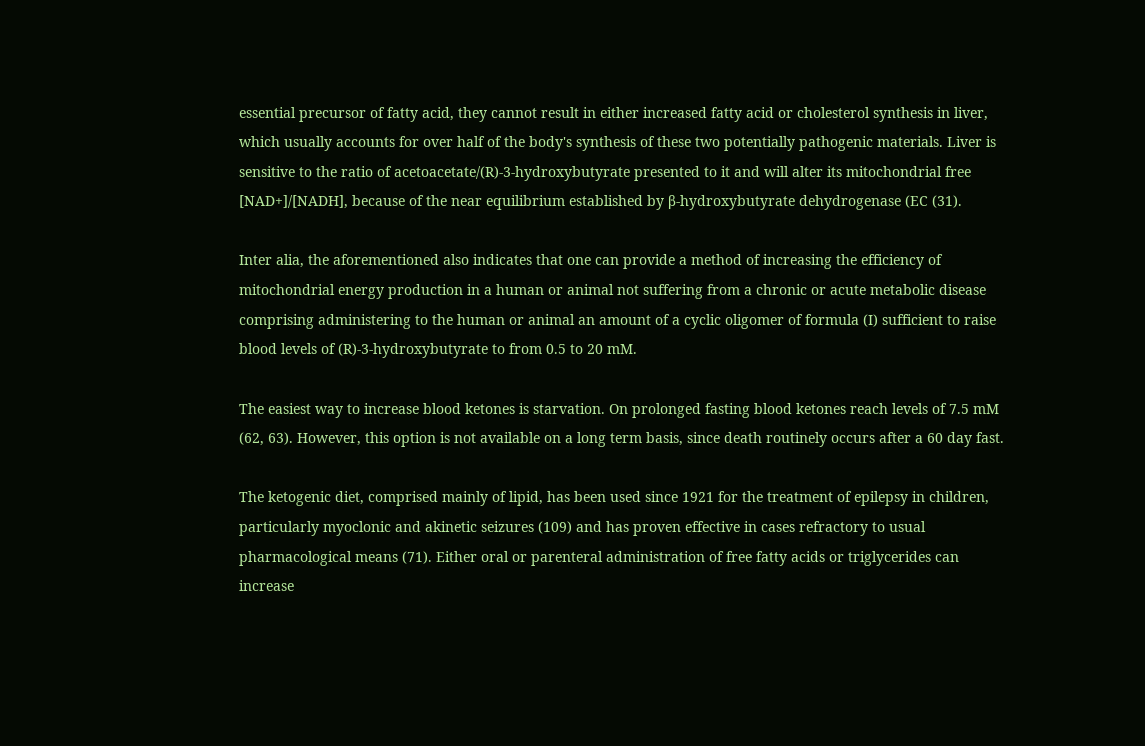essential precursor of fatty acid, they cannot result in either increased fatty acid or cholesterol synthesis in liver, which usually accounts for over half of the body's synthesis of these two potentially pathogenic materials. Liver is sensitive to the ratio of acetoacetate/(R)-3-hydroxybutyrate presented to it and will alter its mitochondrial free [NAD+]/[NADH], because of the near equilibrium established by β-hydroxybutyrate dehydrogenase (EC (31).

Inter alia, the aforementioned also indicates that one can provide a method of increasing the efficiency of mitochondrial energy production in a human or animal not suffering from a chronic or acute metabolic disease comprising administering to the human or animal an amount of a cyclic oligomer of formula (I) sufficient to raise blood levels of (R)-3-hydroxybutyrate to from 0.5 to 20 mM.

The easiest way to increase blood ketones is starvation. On prolonged fasting blood ketones reach levels of 7.5 mM (62, 63). However, this option is not available on a long term basis, since death routinely occurs after a 60 day fast.

The ketogenic diet, comprised mainly of lipid, has been used since 1921 for the treatment of epilepsy in children, particularly myoclonic and akinetic seizures (109) and has proven effective in cases refractory to usual pharmacological means (71). Either oral or parenteral administration of free fatty acids or triglycerides can increase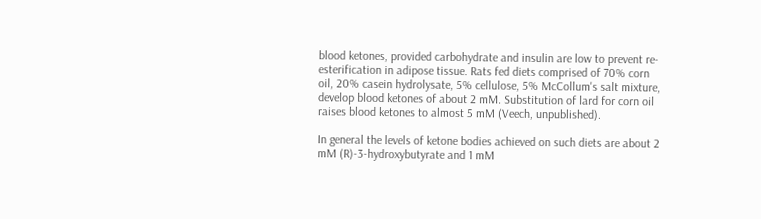blood ketones, provided carbohydrate and insulin are low to prevent re-esterification in adipose tissue. Rats fed diets comprised of 70% corn oil, 20% casein hydrolysate, 5% cellulose, 5% McCollum's salt mixture, develop blood ketones of about 2 mM. Substitution of lard for corn oil raises blood ketones to almost 5 mM (Veech, unpublished).

In general the levels of ketone bodies achieved on such diets are about 2 mM (R)-3-hydroxybutyrate and 1 mM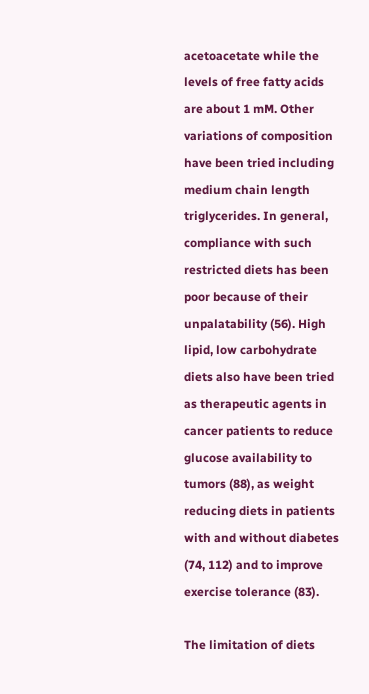acetoacetate while the levels of free fatty acids are about 1 mM. Other variations of composition have been tried including medium chain length triglycerides. In general, compliance with such restricted diets has been poor because of their unpalatability (56). High lipid, low carbohydrate diets also have been tried as therapeutic agents in cancer patients to reduce glucose availability to tumors (88), as weight reducing diets in patients with and without diabetes (74, 112) and to improve exercise tolerance (83).

The limitation of diets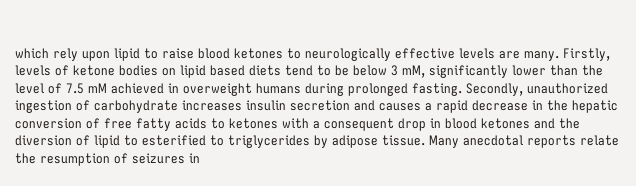which rely upon lipid to raise blood ketones to neurologically effective levels are many. Firstly, levels of ketone bodies on lipid based diets tend to be below 3 mM, significantly lower than the level of 7.5 mM achieved in overweight humans during prolonged fasting. Secondly, unauthorized ingestion of carbohydrate increases insulin secretion and causes a rapid decrease in the hepatic conversion of free fatty acids to ketones with a consequent drop in blood ketones and the diversion of lipid to esterified to triglycerides by adipose tissue. Many anecdotal reports relate the resumption of seizures in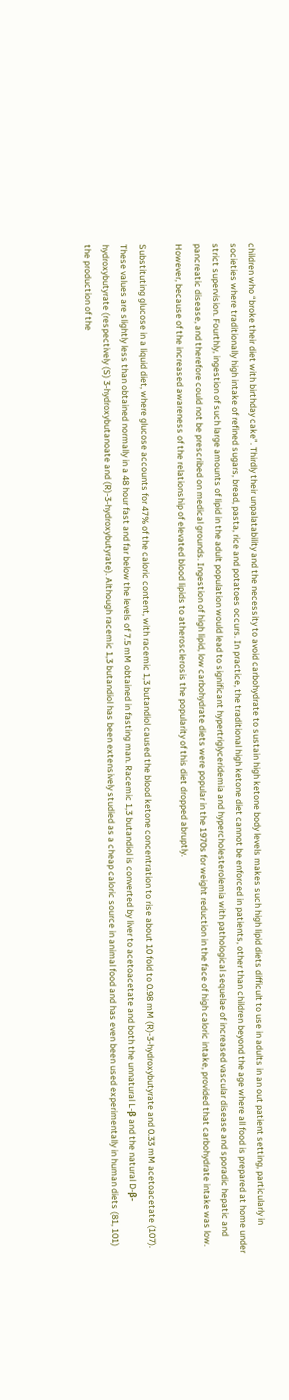children who “broke their diet with birthday cake”. Thirdly their unpalatability and the necessity to avoid carbohydrate to sustain high ketone body levels makes such high lipid diets difficult to use in adults in an out patient setting, particularly in societies where traditionally high intake of refined sugars, bread, pasta, rice and potatoes occurs. In practice, the traditional high ketone diet cannot be enforced in patients, other than children beyond the age where all food is prepared at home under strict supervision. Fourthly, ingestion of such large amounts of lipid in the adult population would lead to significant hypertriglyceridemia and hypercholesterolemia with pathological sequelae of increased vascular disease and sporadic hepatic and pancreatic disease, and therefore could not be prescribed on medical grounds. Ingestion of high lipid, low carbohydrate diets were popular in the 1970s for weight reduction in the face of high caloric intake, provided that carbohydrate intake was low. However, because of the increased awareness of the relationship of elevated blood lipids to atherosclerosis the popularity of this diet dropped abruptly.

Substituting glucose in a liquid diet, where glucose accounts for 47% of the caloric content, with racemic 1,3 butandiol caused the blood ketone concentration to rise about 10 fold to 0.98 mM (R)-3-hydroxybutyrate and 0.33 mM acetoacetate (107). These values are slightly less than obtained normally in a 48 hour fast and far below the levels of 7.5 mM obtained in fasting man. Racemic 1,3 butandiol is converted by liver to acetoacetate and both the unnatural L-β and the natural D-β-hydroxybutyrate (respectively (S) 3-hydroxybutanoate and (R)-3-hydroxybutyrate). Although racemic 1,3 butandiol has been extensively studied as a cheap caloric source in animal food and has even been used experimentally in human diets (81, 101) the production of the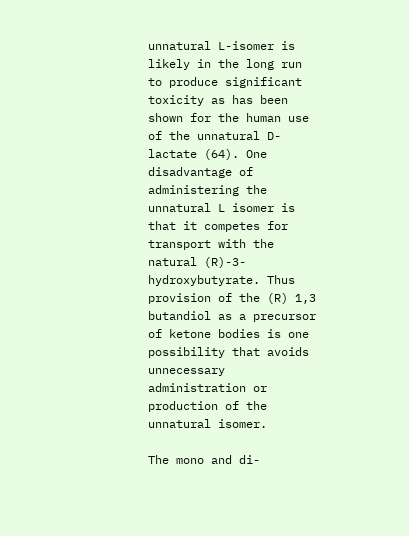unnatural L-isomer is likely in the long run to produce significant toxicity as has been shown for the human use of the unnatural D-lactate (64). One disadvantage of administering the unnatural L isomer is that it competes for transport with the natural (R)-3-hydroxybutyrate. Thus provision of the (R) 1,3 butandiol as a precursor of ketone bodies is one possibility that avoids unnecessary administration or production of the unnatural isomer.

The mono and di-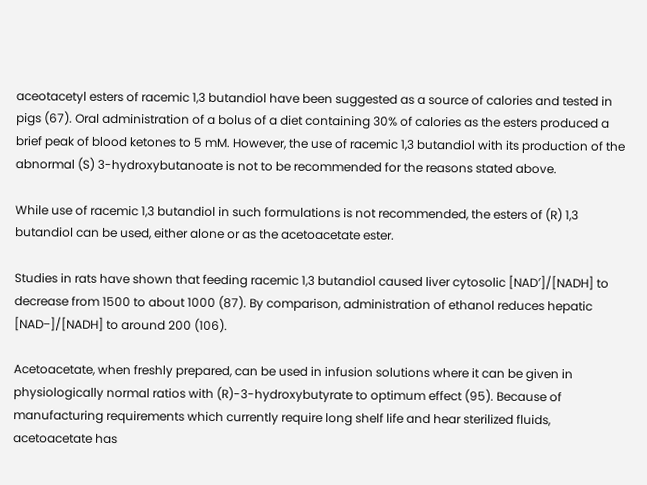aceotacetyl esters of racemic 1,3 butandiol have been suggested as a source of calories and tested in pigs (67). Oral administration of a bolus of a diet containing 30% of calories as the esters produced a brief peak of blood ketones to 5 mM. However, the use of racemic 1,3 butandiol with its production of the abnormal (S) 3-hydroxybutanoate is not to be recommended for the reasons stated above.

While use of racemic 1,3 butandiol in such formulations is not recommended, the esters of (R) 1,3 butandiol can be used, either alone or as the acetoacetate ester.

Studies in rats have shown that feeding racemic 1,3 butandiol caused liver cytosolic [NAD′]/[NADH] to decrease from 1500 to about 1000 (87). By comparison, administration of ethanol reduces hepatic [NAD−]/[NADH] to around 200 (106).

Acetoacetate, when freshly prepared, can be used in infusion solutions where it can be given in physiologically normal ratios with (R)-3-hydroxybutyrate to optimum effect (95). Because of manufacturing requirements which currently require long shelf life and hear sterilized fluids, acetoacetate has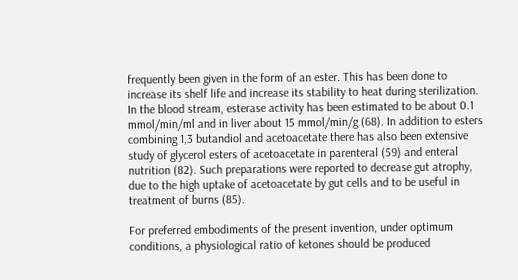frequently been given in the form of an ester. This has been done to increase its shelf life and increase its stability to heat during sterilization. In the blood stream, esterase activity has been estimated to be about 0.1 mmol/min/ml and in liver about 15 mmol/min/g (68). In addition to esters combining 1,3 butandiol and acetoacetate there has also been extensive study of glycerol esters of acetoacetate in parenteral (59) and enteral nutrition (82). Such preparations were reported to decrease gut atrophy, due to the high uptake of acetoacetate by gut cells and to be useful in treatment of burns (85).

For preferred embodiments of the present invention, under optimum conditions, a physiological ratio of ketones should be produced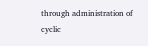through administration of cyclic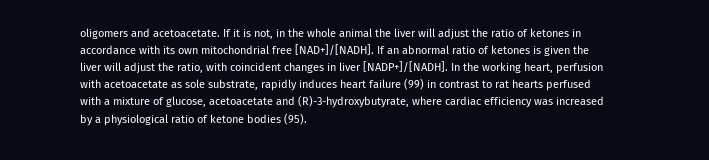oligomers and acetoacetate. If it is not, in the whole animal the liver will adjust the ratio of ketones in accordance with its own mitochondrial free [NAD+]/[NADH]. If an abnormal ratio of ketones is given the liver will adjust the ratio, with coincident changes in liver [NADP+]/[NADH]. In the working heart, perfusion with acetoacetate as sole substrate, rapidly induces heart failure (99) in contrast to rat hearts perfused with a mixture of glucose, acetoacetate and (R)-3-hydroxybutyrate, where cardiac efficiency was increased by a physiological ratio of ketone bodies (95).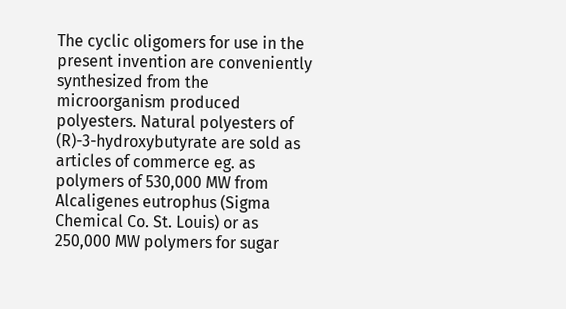The cyclic oligomers for use in the present invention are conveniently synthesized from the microorganism produced polyesters. Natural polyesters of (R)-3-hydroxybutyrate are sold as articles of commerce eg. as polymers of 530,000 MW from Alcaligenes eutrophus (Sigma Chemical Co. St. Louis) or as 250,000 MW polymers for sugar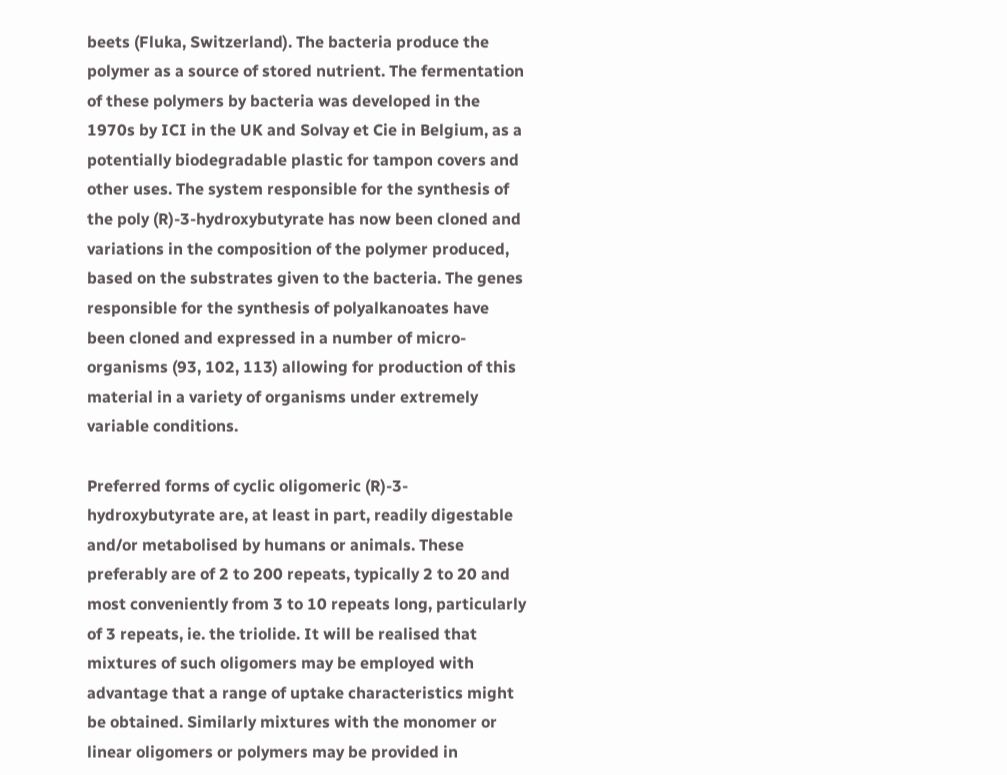beets (Fluka, Switzerland). The bacteria produce the polymer as a source of stored nutrient. The fermentation of these polymers by bacteria was developed in the 1970s by ICI in the UK and Solvay et Cie in Belgium, as a potentially biodegradable plastic for tampon covers and other uses. The system responsible for the synthesis of the poly (R)-3-hydroxybutyrate has now been cloned and variations in the composition of the polymer produced, based on the substrates given to the bacteria. The genes responsible for the synthesis of polyalkanoates have been cloned and expressed in a number of micro-organisms (93, 102, 113) allowing for production of this material in a variety of organisms under extremely variable conditions.

Preferred forms of cyclic oligomeric (R)-3-hydroxybutyrate are, at least in part, readily digestable and/or metabolised by humans or animals. These preferably are of 2 to 200 repeats, typically 2 to 20 and most conveniently from 3 to 10 repeats long, particularly of 3 repeats, ie. the triolide. It will be realised that mixtures of such oligomers may be employed with advantage that a range of uptake characteristics might be obtained. Similarly mixtures with the monomer or linear oligomers or polymers may be provided in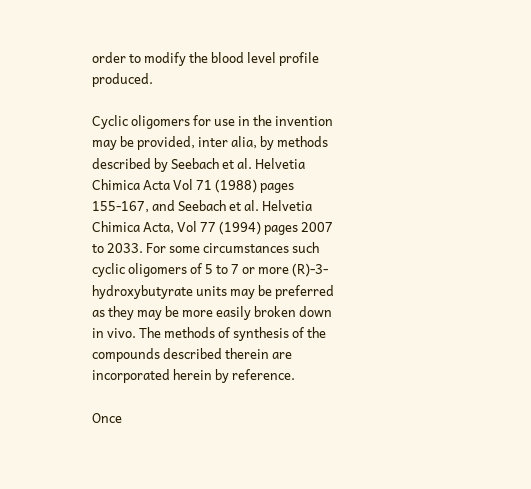order to modify the blood level profile produced.

Cyclic oligomers for use in the invention may be provided, inter alia, by methods described by Seebach et al. Helvetia Chimica Acta Vol 71 (1988) pages 155-167, and Seebach et al. Helvetia Chimica Acta, Vol 77 (1994) pages 2007 to 2033. For some circumstances such cyclic oligomers of 5 to 7 or more (R)-3-hydroxybutyrate units may be preferred as they may be more easily broken down in vivo. The methods of synthesis of the compounds described therein are incorporated herein by reference.

Once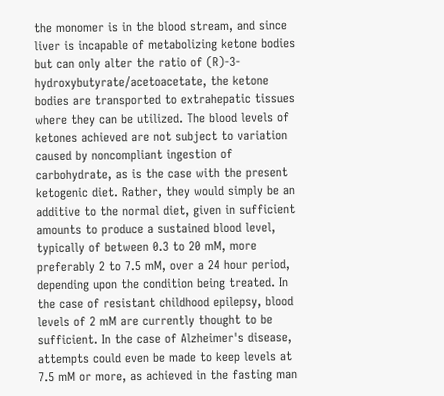the monomer is in the blood stream, and since liver is incapable of metabolizing ketone bodies but can only alter the ratio of (R)-3-hydroxybutyrate/acetoacetate, the ketone bodies are transported to extrahepatic tissues where they can be utilized. The blood levels of ketones achieved are not subject to variation caused by noncompliant ingestion of carbohydrate, as is the case with the present ketogenic diet. Rather, they would simply be an additive to the normal diet, given in sufficient amounts to produce a sustained blood level, typically of between 0.3 to 20 mM, more preferably 2 to 7.5 mM, over a 24 hour period, depending upon the condition being treated. In the case of resistant childhood epilepsy, blood levels of 2 mM are currently thought to be sufficient. In the case of Alzheimer's disease, attempts could even be made to keep levels at 7.5 mM or more, as achieved in the fasting man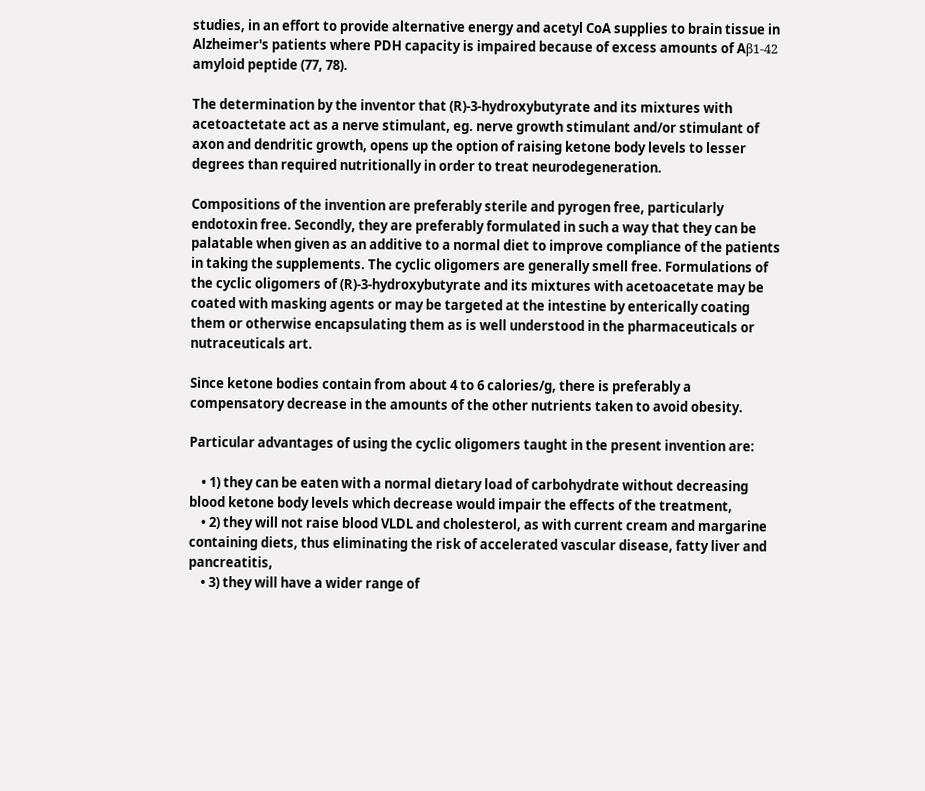studies, in an effort to provide alternative energy and acetyl CoA supplies to brain tissue in Alzheimer's patients where PDH capacity is impaired because of excess amounts of Aβ1-42 amyloid peptide (77, 78).

The determination by the inventor that (R)-3-hydroxybutyrate and its mixtures with acetoactetate act as a nerve stimulant, eg. nerve growth stimulant and/or stimulant of axon and dendritic growth, opens up the option of raising ketone body levels to lesser degrees than required nutritionally in order to treat neurodegeneration.

Compositions of the invention are preferably sterile and pyrogen free, particularly endotoxin free. Secondly, they are preferably formulated in such a way that they can be palatable when given as an additive to a normal diet to improve compliance of the patients in taking the supplements. The cyclic oligomers are generally smell free. Formulations of the cyclic oligomers of (R)-3-hydroxybutyrate and its mixtures with acetoacetate may be coated with masking agents or may be targeted at the intestine by enterically coating them or otherwise encapsulating them as is well understood in the pharmaceuticals or nutraceuticals art.

Since ketone bodies contain from about 4 to 6 calories/g, there is preferably a compensatory decrease in the amounts of the other nutrients taken to avoid obesity.

Particular advantages of using the cyclic oligomers taught in the present invention are:

    • 1) they can be eaten with a normal dietary load of carbohydrate without decreasing blood ketone body levels which decrease would impair the effects of the treatment,
    • 2) they will not raise blood VLDL and cholesterol, as with current cream and margarine containing diets, thus eliminating the risk of accelerated vascular disease, fatty liver and pancreatitis,
    • 3) they will have a wider range of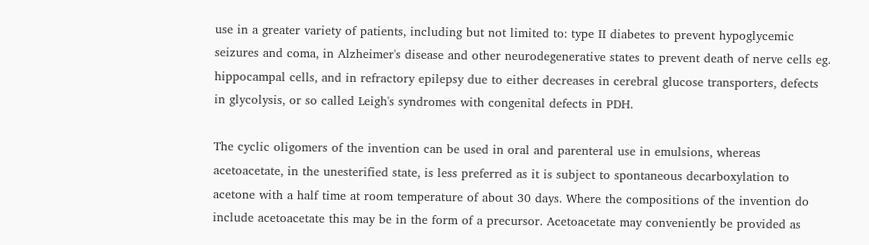use in a greater variety of patients, including but not limited to: type II diabetes to prevent hypoglycemic seizures and coma, in Alzheimer's disease and other neurodegenerative states to prevent death of nerve cells eg. hippocampal cells, and in refractory epilepsy due to either decreases in cerebral glucose transporters, defects in glycolysis, or so called Leigh's syndromes with congenital defects in PDH.

The cyclic oligomers of the invention can be used in oral and parenteral use in emulsions, whereas acetoacetate, in the unesterified state, is less preferred as it is subject to spontaneous decarboxylation to acetone with a half time at room temperature of about 30 days. Where the compositions of the invention do include acetoacetate this may be in the form of a precursor. Acetoacetate may conveniently be provided as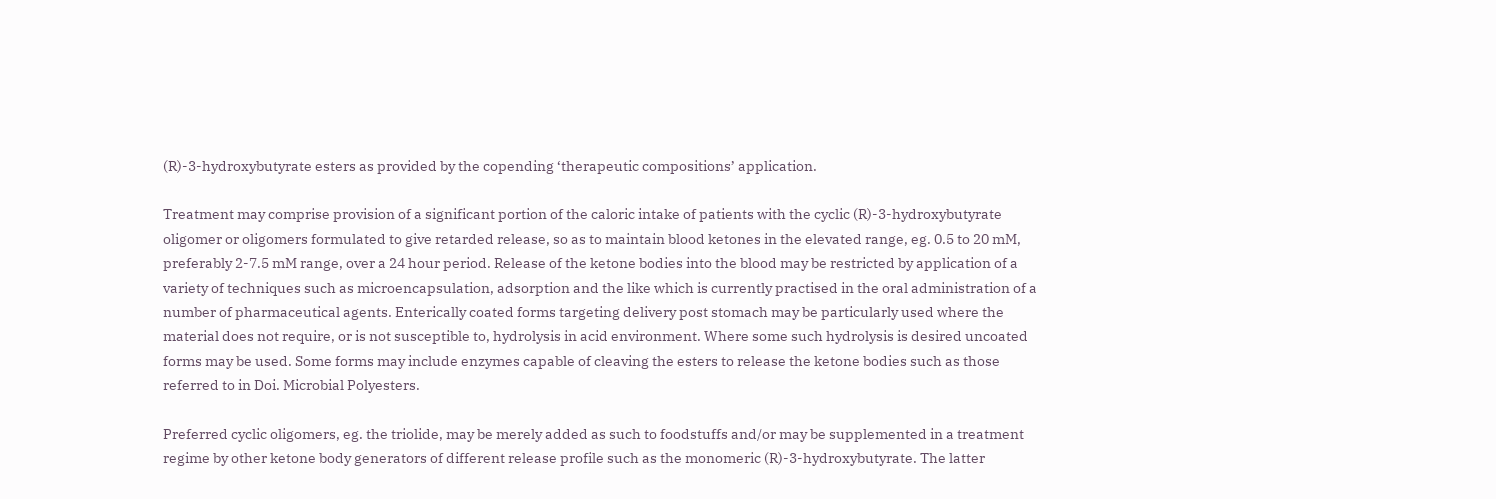(R)-3-hydroxybutyrate esters as provided by the copending ‘therapeutic compositions’ application.

Treatment may comprise provision of a significant portion of the caloric intake of patients with the cyclic (R)-3-hydroxybutyrate oligomer or oligomers formulated to give retarded release, so as to maintain blood ketones in the elevated range, eg. 0.5 to 20 mM, preferably 2-7.5 mM range, over a 24 hour period. Release of the ketone bodies into the blood may be restricted by application of a variety of techniques such as microencapsulation, adsorption and the like which is currently practised in the oral administration of a number of pharmaceutical agents. Enterically coated forms targeting delivery post stomach may be particularly used where the material does not require, or is not susceptible to, hydrolysis in acid environment. Where some such hydrolysis is desired uncoated forms may be used. Some forms may include enzymes capable of cleaving the esters to release the ketone bodies such as those referred to in Doi. Microbial Polyesters.

Preferred cyclic oligomers, eg. the triolide, may be merely added as such to foodstuffs and/or may be supplemented in a treatment regime by other ketone body generators of different release profile such as the monomeric (R)-3-hydroxybutyrate. The latter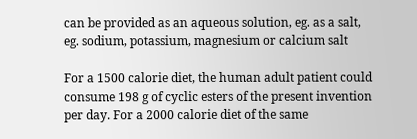can be provided as an aqueous solution, eg. as a salt, eg. sodium, potassium, magnesium or calcium salt

For a 1500 calorie diet, the human adult patient could consume 198 g of cyclic esters of the present invention per day. For a 2000 calorie diet of the same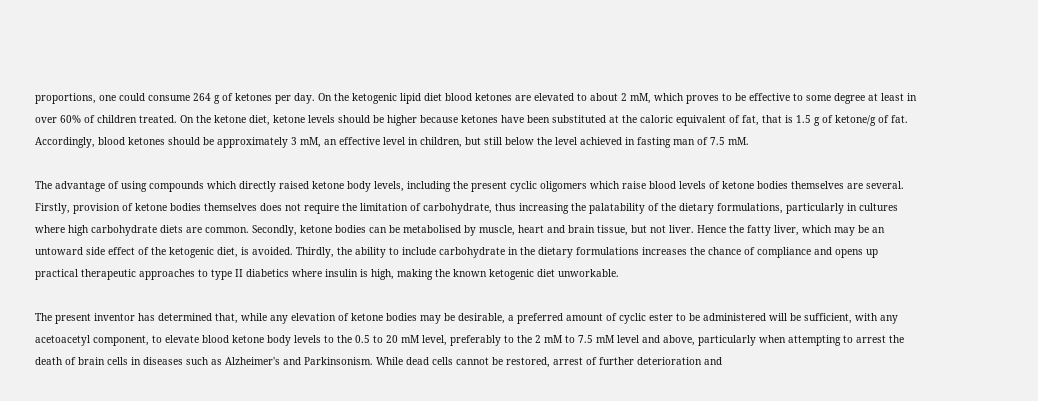proportions, one could consume 264 g of ketones per day. On the ketogenic lipid diet blood ketones are elevated to about 2 mM, which proves to be effective to some degree at least in over 60% of children treated. On the ketone diet, ketone levels should be higher because ketones have been substituted at the caloric equivalent of fat, that is 1.5 g of ketone/g of fat. Accordingly, blood ketones should be approximately 3 mM, an effective level in children, but still below the level achieved in fasting man of 7.5 mM.

The advantage of using compounds which directly raised ketone body levels, including the present cyclic oligomers which raise blood levels of ketone bodies themselves are several. Firstly, provision of ketone bodies themselves does not require the limitation of carbohydrate, thus increasing the palatability of the dietary formulations, particularly in cultures where high carbohydrate diets are common. Secondly, ketone bodies can be metabolised by muscle, heart and brain tissue, but not liver. Hence the fatty liver, which may be an untoward side effect of the ketogenic diet, is avoided. Thirdly, the ability to include carbohydrate in the dietary formulations increases the chance of compliance and opens up practical therapeutic approaches to type II diabetics where insulin is high, making the known ketogenic diet unworkable.

The present inventor has determined that, while any elevation of ketone bodies may be desirable, a preferred amount of cyclic ester to be administered will be sufficient, with any acetoacetyl component, to elevate blood ketone body levels to the 0.5 to 20 mM level, preferably to the 2 mM to 7.5 mM level and above, particularly when attempting to arrest the death of brain cells in diseases such as Alzheimer's and Parkinsonism. While dead cells cannot be restored, arrest of further deterioration and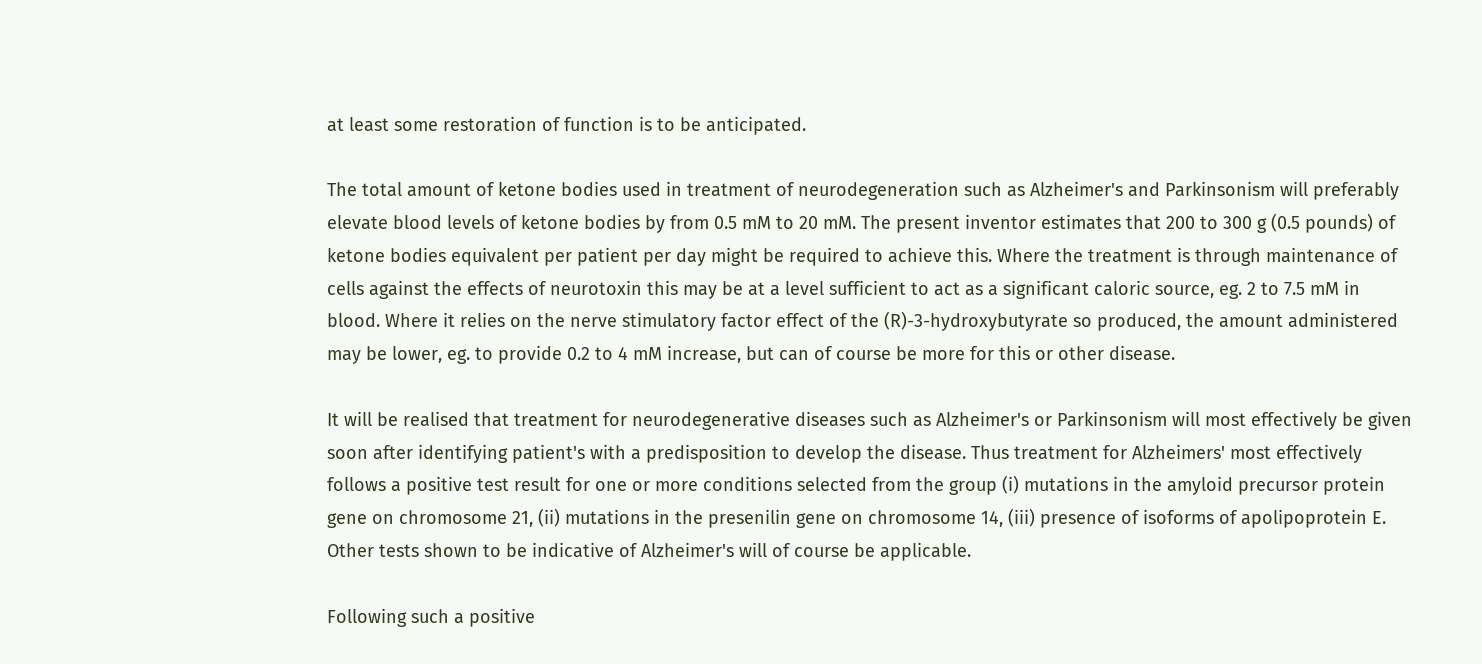at least some restoration of function is to be anticipated.

The total amount of ketone bodies used in treatment of neurodegeneration such as Alzheimer's and Parkinsonism will preferably elevate blood levels of ketone bodies by from 0.5 mM to 20 mM. The present inventor estimates that 200 to 300 g (0.5 pounds) of ketone bodies equivalent per patient per day might be required to achieve this. Where the treatment is through maintenance of cells against the effects of neurotoxin this may be at a level sufficient to act as a significant caloric source, eg. 2 to 7.5 mM in blood. Where it relies on the nerve stimulatory factor effect of the (R)-3-hydroxybutyrate so produced, the amount administered may be lower, eg. to provide 0.2 to 4 mM increase, but can of course be more for this or other disease.

It will be realised that treatment for neurodegenerative diseases such as Alzheimer's or Parkinsonism will most effectively be given soon after identifying patient's with a predisposition to develop the disease. Thus treatment for Alzheimers' most effectively follows a positive test result for one or more conditions selected from the group (i) mutations in the amyloid precursor protein gene on chromosome 21, (ii) mutations in the presenilin gene on chromosome 14, (iii) presence of isoforms of apolipoprotein E. Other tests shown to be indicative of Alzheimer's will of course be applicable.

Following such a positive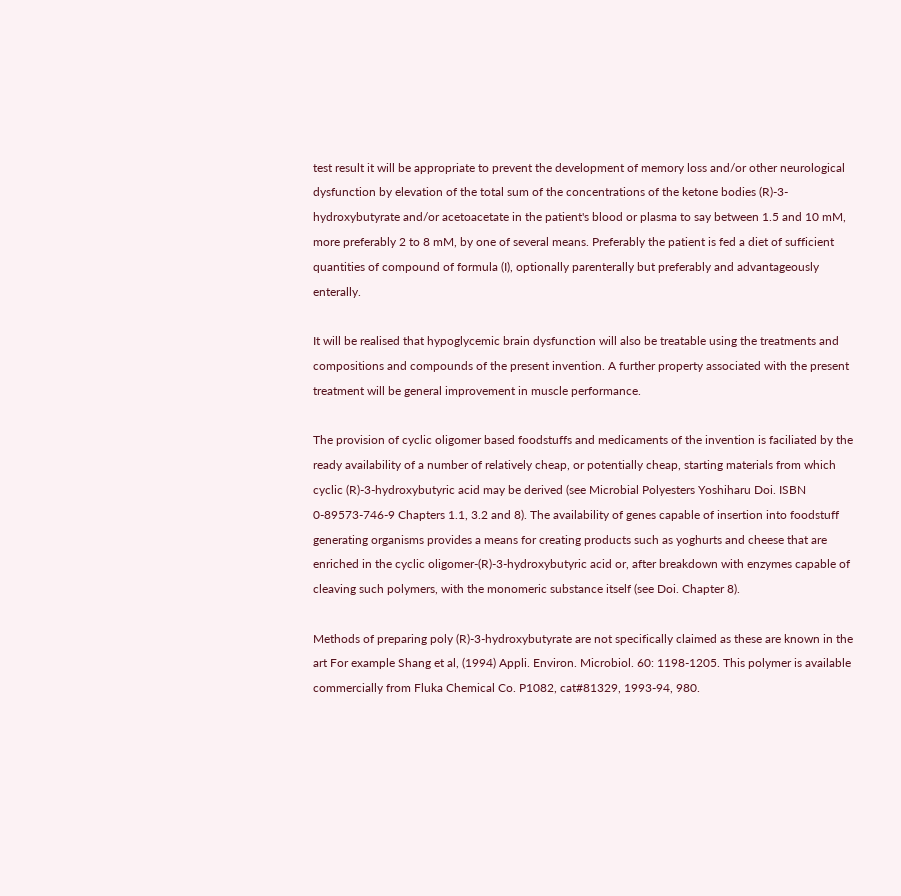test result it will be appropriate to prevent the development of memory loss and/or other neurological dysfunction by elevation of the total sum of the concentrations of the ketone bodies (R)-3-hydroxybutyrate and/or acetoacetate in the patient's blood or plasma to say between 1.5 and 10 mM, more preferably 2 to 8 mM, by one of several means. Preferably the patient is fed a diet of sufficient quantities of compound of formula (I), optionally parenterally but preferably and advantageously enterally.

It will be realised that hypoglycemic brain dysfunction will also be treatable using the treatments and compositions and compounds of the present invention. A further property associated with the present treatment will be general improvement in muscle performance.

The provision of cyclic oligomer based foodstuffs and medicaments of the invention is faciliated by the ready availability of a number of relatively cheap, or potentially cheap, starting materials from which cyclic (R)-3-hydroxybutyric acid may be derived (see Microbial Polyesters Yoshiharu Doi. ISBN 0-89573-746-9 Chapters 1.1, 3.2 and 8). The availability of genes capable of insertion into foodstuff generating organisms provides a means for creating products such as yoghurts and cheese that are enriched in the cyclic oligomer-(R)-3-hydroxybutyric acid or, after breakdown with enzymes capable of cleaving such polymers, with the monomeric substance itself (see Doi. Chapter 8).

Methods of preparing poly (R)-3-hydroxybutyrate are not specifically claimed as these are known in the art For example Shang et al, (1994) Appli. Environ. Microbiol. 60: 1198-1205. This polymer is available commercially from Fluka Chemical Co. P1082, cat#81329, 1993-94, 980.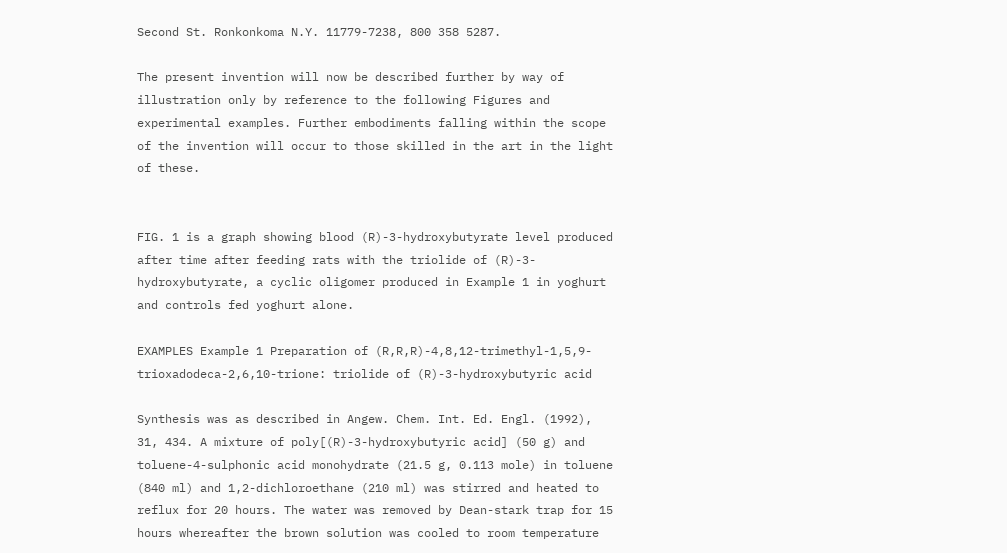Second St. Ronkonkoma N.Y. 11779-7238, 800 358 5287.

The present invention will now be described further by way of illustration only by reference to the following Figures and experimental examples. Further embodiments falling within the scope of the invention will occur to those skilled in the art in the light of these.


FIG. 1 is a graph showing blood (R)-3-hydroxybutyrate level produced after time after feeding rats with the triolide of (R)-3-hydroxybutyrate, a cyclic oligomer produced in Example 1 in yoghurt and controls fed yoghurt alone.

EXAMPLES Example 1 Preparation of (R,R,R)-4,8,12-trimethyl-1,5,9-trioxadodeca-2,6,10-trione: triolide of (R)-3-hydroxybutyric acid

Synthesis was as described in Angew. Chem. Int. Ed. Engl. (1992), 31, 434. A mixture of poly[(R)-3-hydroxybutyric acid] (50 g) and toluene-4-sulphonic acid monohydrate (21.5 g, 0.113 mole) in toluene (840 ml) and 1,2-dichloroethane (210 ml) was stirred and heated to reflux for 20 hours. The water was removed by Dean-stark trap for 15 hours whereafter the brown solution was cooled to room temperature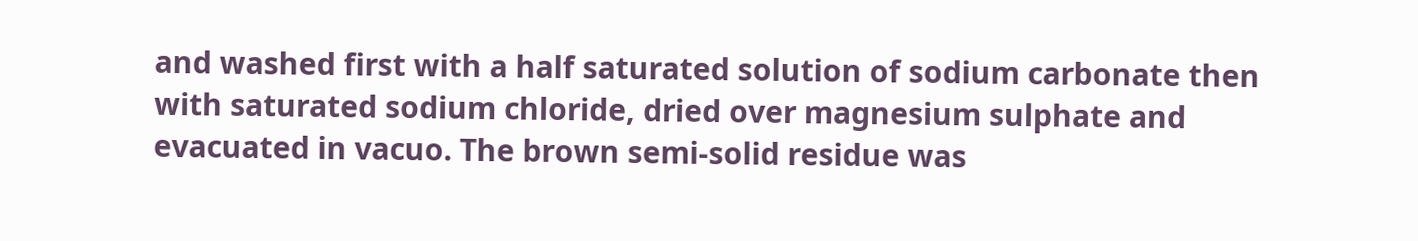and washed first with a half saturated solution of sodium carbonate then with saturated sodium chloride, dried over magnesium sulphate and evacuated in vacuo. The brown semi-solid residue was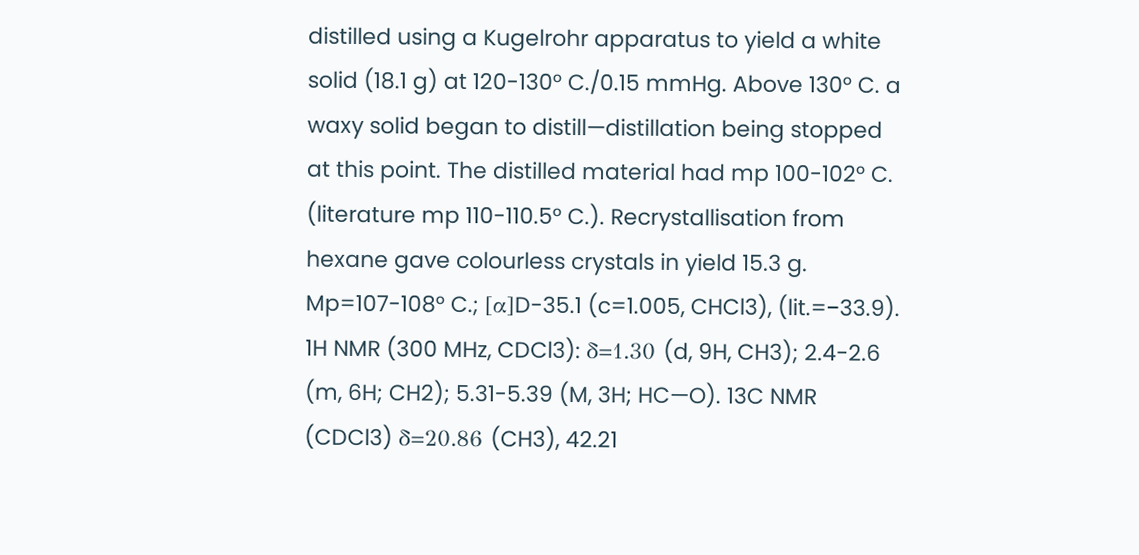distilled using a Kugelrohr apparatus to yield a white solid (18.1 g) at 120-130° C./0.15 mmHg. Above 130° C. a waxy solid began to distill—distillation being stopped at this point. The distilled material had mp 100-102° C. (literature mp 110-110.5° C.). Recrystallisation from hexane gave colourless crystals in yield 15.3 g. Mp=107-108° C.; [α]D-35.1 (c=1.005, CHCl3), (lit.=−33.9). 1H NMR (300 MHz, CDCl3): δ=1.30 (d, 9H, CH3); 2.4-2.6 (m, 6H; CH2); 5.31-5.39 (M, 3H; HC—O). 13C NMR (CDCl3) δ=20.86 (CH3), 42.21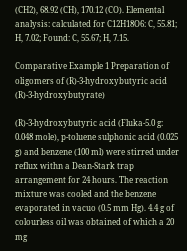(CH2), 68.92 (CH), 170.12 (CO). Elemental analysis: calculated for C12H18O6: C, 55.81; H, 7.02; Found: C, 55.67; H, 7.15.

Comparative Example 1 Preparation of oligomers of (R)-3-hydroxybutyric acid (R)-3-hydroxybutyrate)

(R)-3-hydroxybutyric acid (Fluka-5.0 g: 0.048 mole), p-toluene sulphonic acid (0.025 g) and benzene (100 ml) were stirred under reflux withn a Dean-Stark trap arrangement for 24 hours. The reaction mixture was cooled and the benzene evaporated in vacuo (0.5 mm Hg). 4.4 g of colourless oil was obtained of which a 20 mg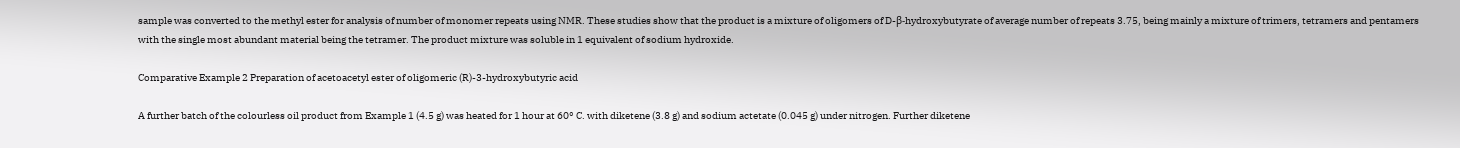sample was converted to the methyl ester for analysis of number of monomer repeats using NMR. These studies show that the product is a mixture of oligomers of D-β-hydroxybutyrate of average number of repeats 3.75, being mainly a mixture of trimers, tetramers and pentamers with the single most abundant material being the tetramer. The product mixture was soluble in 1 equivalent of sodium hydroxide.

Comparative Example 2 Preparation of acetoacetyl ester of oligomeric (R)-3-hydroxybutyric acid

A further batch of the colourless oil product from Example 1 (4.5 g) was heated for 1 hour at 60° C. with diketene (3.8 g) and sodium actetate (0.045 g) under nitrogen. Further diketene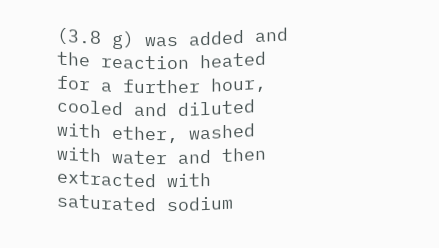(3.8 g) was added and the reaction heated for a further hour, cooled and diluted with ether, washed with water and then extracted with saturated sodium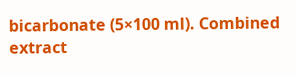bicarbonate (5×100 ml). Combined extract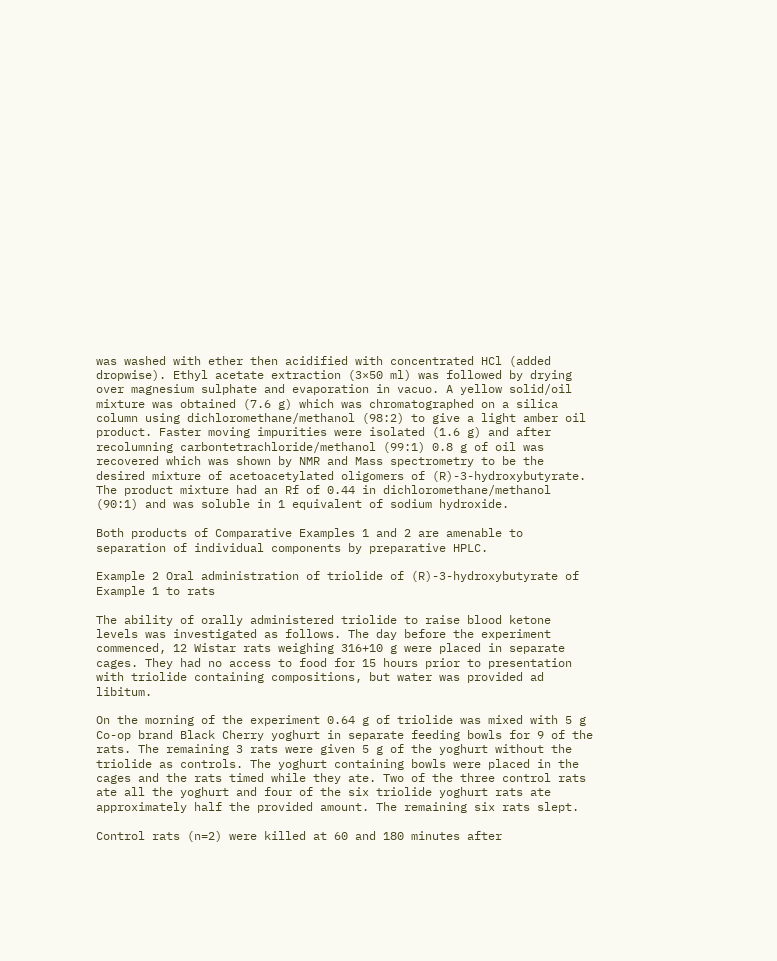was washed with ether then acidified with concentrated HCl (added dropwise). Ethyl acetate extraction (3×50 ml) was followed by drying over magnesium sulphate and evaporation in vacuo. A yellow solid/oil mixture was obtained (7.6 g) which was chromatographed on a silica column using dichloromethane/methanol (98:2) to give a light amber oil product. Faster moving impurities were isolated (1.6 g) and after recolumning carbontetrachloride/methanol (99:1) 0.8 g of oil was recovered which was shown by NMR and Mass spectrometry to be the desired mixture of acetoacetylated oligomers of (R)-3-hydroxybutyrate. The product mixture had an Rf of 0.44 in dichloromethane/methanol (90:1) and was soluble in 1 equivalent of sodium hydroxide.

Both products of Comparative Examples 1 and 2 are amenable to separation of individual components by preparative HPLC.

Example 2 Oral administration of triolide of (R)-3-hydroxybutyrate of Example 1 to rats

The ability of orally administered triolide to raise blood ketone levels was investigated as follows. The day before the experiment commenced, 12 Wistar rats weighing 316+10 g were placed in separate cages. They had no access to food for 15 hours prior to presentation with triolide containing compositions, but water was provided ad libitum.

On the morning of the experiment 0.64 g of triolide was mixed with 5 g Co-op brand Black Cherry yoghurt in separate feeding bowls for 9 of the rats. The remaining 3 rats were given 5 g of the yoghurt without the triolide as controls. The yoghurt containing bowls were placed in the cages and the rats timed while they ate. Two of the three control rats ate all the yoghurt and four of the six triolide yoghurt rats ate approximately half the provided amount. The remaining six rats slept.

Control rats (n=2) were killed at 60 and 180 minutes after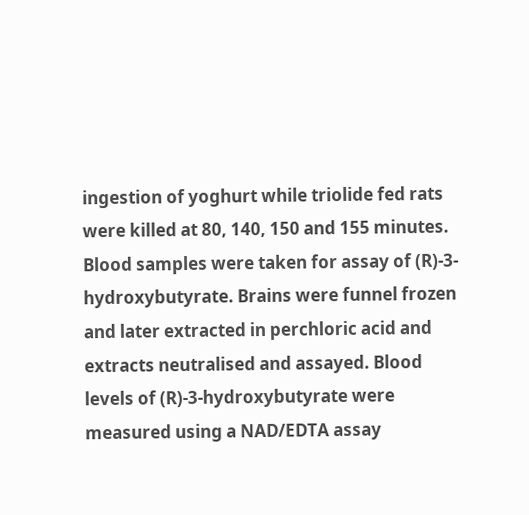ingestion of yoghurt while triolide fed rats were killed at 80, 140, 150 and 155 minutes. Blood samples were taken for assay of (R)-3-hydroxybutyrate. Brains were funnel frozen and later extracted in perchloric acid and extracts neutralised and assayed. Blood levels of (R)-3-hydroxybutyrate were measured using a NAD/EDTA assay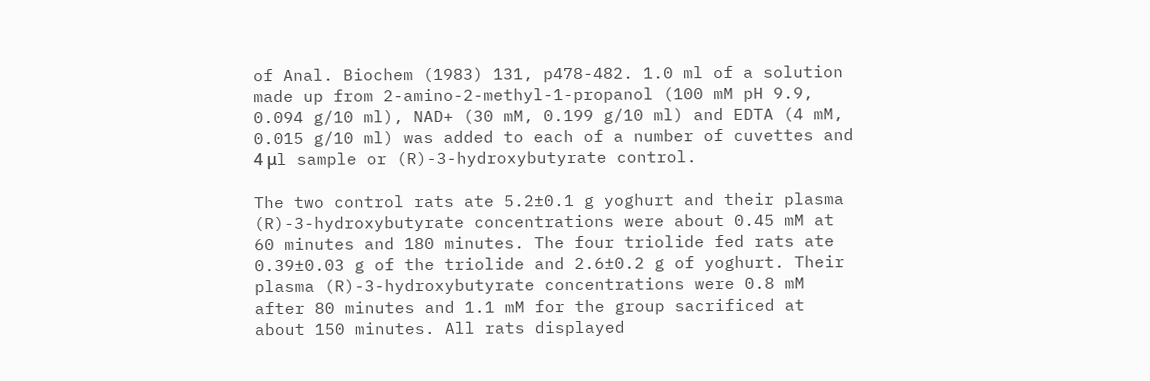of Anal. Biochem (1983) 131, p478-482. 1.0 ml of a solution made up from 2-amino-2-methyl-1-propanol (100 mM pH 9.9, 0.094 g/10 ml), NAD+ (30 mM, 0.199 g/10 ml) and EDTA (4 mM, 0.015 g/10 ml) was added to each of a number of cuvettes and 4 μl sample or (R)-3-hydroxybutyrate control.

The two control rats ate 5.2±0.1 g yoghurt and their plasma (R)-3-hydroxybutyrate concentrations were about 0.45 mM at 60 minutes and 180 minutes. The four triolide fed rats ate 0.39±0.03 g of the triolide and 2.6±0.2 g of yoghurt. Their plasma (R)-3-hydroxybutyrate concentrations were 0.8 mM after 80 minutes and 1.1 mM for the group sacrificed at about 150 minutes. All rats displayed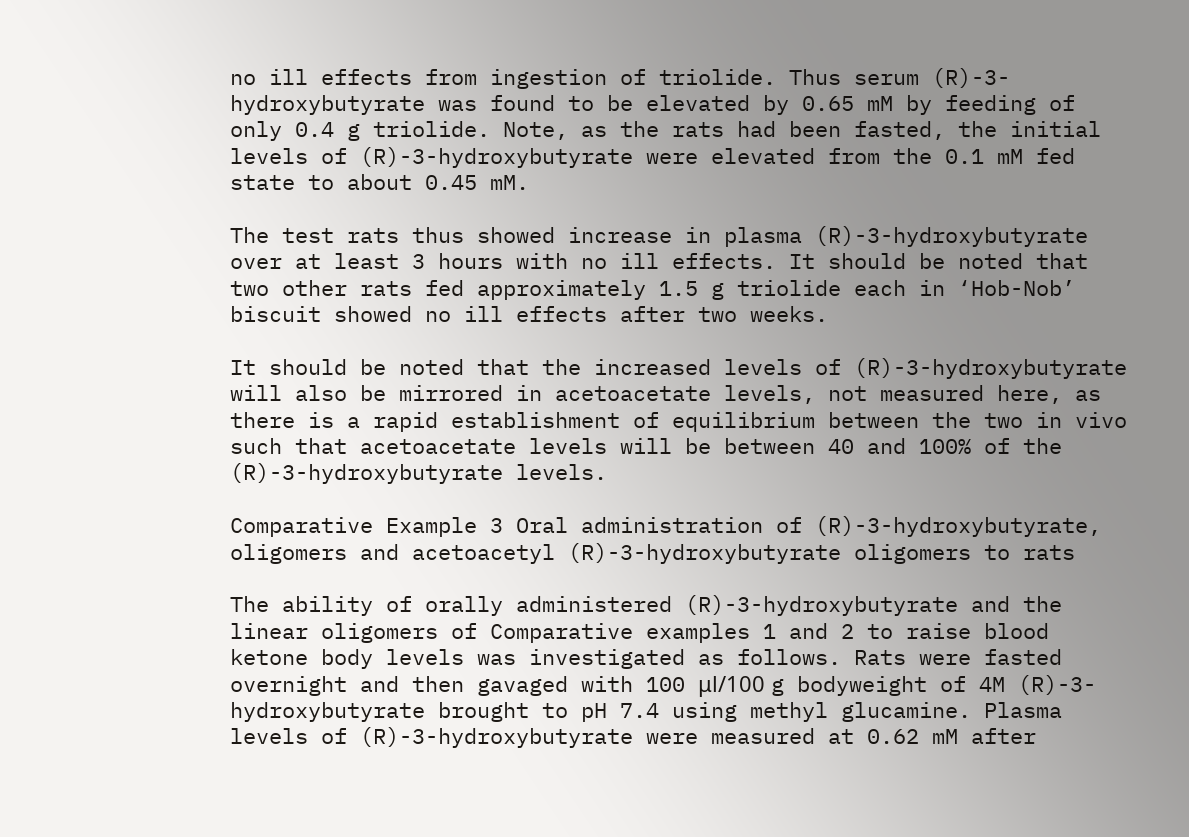no ill effects from ingestion of triolide. Thus serum (R)-3-hydroxybutyrate was found to be elevated by 0.65 mM by feeding of only 0.4 g triolide. Note, as the rats had been fasted, the initial levels of (R)-3-hydroxybutyrate were elevated from the 0.1 mM fed state to about 0.45 mM.

The test rats thus showed increase in plasma (R)-3-hydroxybutyrate over at least 3 hours with no ill effects. It should be noted that two other rats fed approximately 1.5 g triolide each in ‘Hob-Nob’ biscuit showed no ill effects after two weeks.

It should be noted that the increased levels of (R)-3-hydroxybutyrate will also be mirrored in acetoacetate levels, not measured here, as there is a rapid establishment of equilibrium between the two in vivo such that acetoacetate levels will be between 40 and 100% of the (R)-3-hydroxybutyrate levels.

Comparative Example 3 Oral administration of (R)-3-hydroxybutyrate, oligomers and acetoacetyl (R)-3-hydroxybutyrate oligomers to rats

The ability of orally administered (R)-3-hydroxybutyrate and the linear oligomers of Comparative examples 1 and 2 to raise blood ketone body levels was investigated as follows. Rats were fasted overnight and then gavaged with 100 μl/100 g bodyweight of 4M (R)-3-hydroxybutyrate brought to pH 7.4 using methyl glucamine. Plasma levels of (R)-3-hydroxybutyrate were measured at 0.62 mM after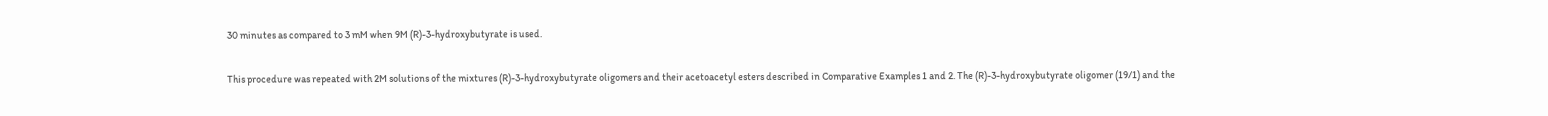30 minutes as compared to 3 mM when 9M (R)-3-hydroxybutyrate is used.

This procedure was repeated with 2M solutions of the mixtures (R)-3-hydroxybutyrate oligomers and their acetoacetyl esters described in Comparative Examples 1 and 2. The (R)-3-hydroxybutyrate oligomer (19/1) and the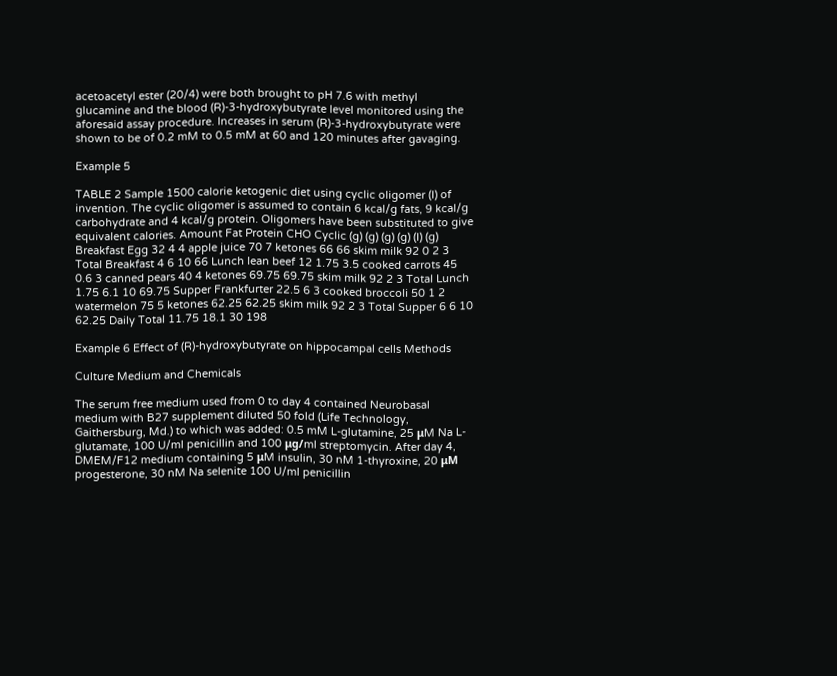acetoacetyl ester (20/4) were both brought to pH 7.6 with methyl glucamine and the blood (R)-3-hydroxybutyrate level monitored using the aforesaid assay procedure. Increases in serum (R)-3-hydroxybutyrate were shown to be of 0.2 mM to 0.5 mM at 60 and 120 minutes after gavaging.

Example 5

TABLE 2 Sample 1500 calorie ketogenic diet using cyclic oligomer (I) of invention. The cyclic oligomer is assumed to contain 6 kcal/g fats, 9 kcal/g carbohydrate and 4 kcal/g protein. Oligomers have been substituted to give equivalent calories. Amount Fat Protein CHO Cyclic (g) (g) (g) (g) (I) (g) Breakfast Egg 32 4 4 apple juice 70 7 ketones 66 66 skim milk 92 0 2 3 Total Breakfast 4 6 10 66 Lunch lean beef 12 1.75 3.5 cooked carrots 45 0.6 3 canned pears 40 4 ketones 69.75 69.75 skim milk 92 2 3 Total Lunch 1.75 6.1 10 69.75 Supper Frankfurter 22.5 6 3 cooked broccoli 50 1 2 watermelon 75 5 ketones 62.25 62.25 skim milk 92 2 3 Total Supper 6 6 10 62.25 Daily Total 11.75 18.1 30 198

Example 6 Effect of (R)-hydroxybutyrate on hippocampal cells Methods

Culture Medium and Chemicals

The serum free medium used from 0 to day 4 contained Neurobasal medium with B27 supplement diluted 50 fold (Life Technology, Gaithersburg, Md.) to which was added: 0.5 mM L-glutamine, 25 μM Na L-glutamate, 100 U/ml penicillin and 100 μg/ml streptomycin. After day 4, DMEM/F12 medium containing 5 μM insulin, 30 nM 1-thyroxine, 20 μM progesterone, 30 nM Na selenite 100 U/ml penicillin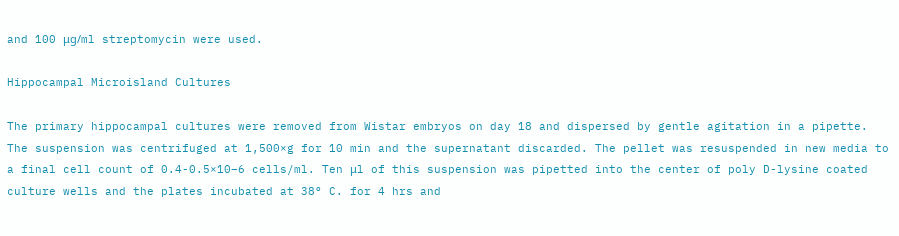and 100 μg/ml streptomycin were used.

Hippocampal Microisland Cultures

The primary hippocampal cultures were removed from Wistar embryos on day 18 and dispersed by gentle agitation in a pipette. The suspension was centrifuged at 1,500×g for 10 min and the supernatant discarded. The pellet was resuspended in new media to a final cell count of 0.4-0.5×10−6 cells/ml. Ten μl of this suspension was pipetted into the center of poly D-lysine coated culture wells and the plates incubated at 38° C. for 4 hrs and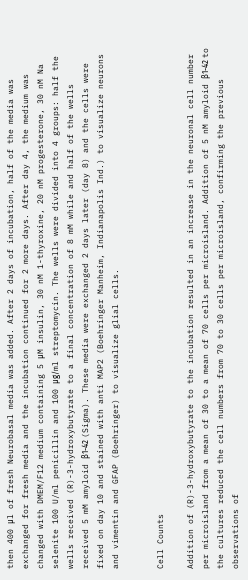then 400 μl of fresh Neurobasal media was added. After 2 days of incubation, half of the media was exchanged for fresh media and the incubation continued for 2 more days. After day 4, the medium was changed with DMEM/F12 medium containing 5 μM insulin, 30 nM 1-thyroxine, 20 nM progesterone, 30 nM Na selenite 100 U/ml penicillin and 100 μg/ml streptomycin. The wells were divided into 4 groups: half the wells received (R)-3-hydroxybutyrate to a final concentration of 8 mM while and half of the wells received 5 mM amyloid β1-42 (Sigma). These media were exchanged 2 days later (day 8) and the cells were fixed on day 10 and stained with anti MAP2 (Boehringer Manheim, Indianapolis Ind.) to visualize neurons and vimentin and GFAP (Boehringer) to visualize glial cells.


Cell Counts

Addition of (R)-3-hydroxybutyrate to the incubation resulted in an increase in the neuronal cell number per microisland from a mean of 30 to a mean of 70 cells per microisland. Addition of 5 nM amyloid β1-42 to the cultures reduced the cell numbers from 70 to 30 cells per microisland, confirming the previous observations of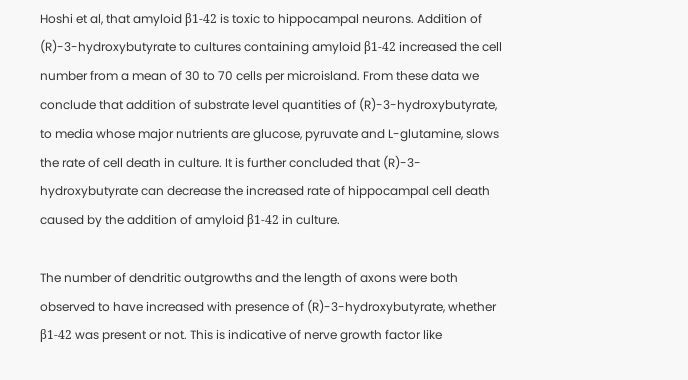Hoshi et al, that amyloid β1-42 is toxic to hippocampal neurons. Addition of (R)-3-hydroxybutyrate to cultures containing amyloid β1-42 increased the cell number from a mean of 30 to 70 cells per microisland. From these data we conclude that addition of substrate level quantities of (R)-3-hydroxybutyrate, to media whose major nutrients are glucose, pyruvate and L-glutamine, slows the rate of cell death in culture. It is further concluded that (R)-3-hydroxybutyrate can decrease the increased rate of hippocampal cell death caused by the addition of amyloid β1-42 in culture.

The number of dendritic outgrowths and the length of axons were both observed to have increased with presence of (R)-3-hydroxybutyrate, whether β1-42 was present or not. This is indicative of nerve growth factor like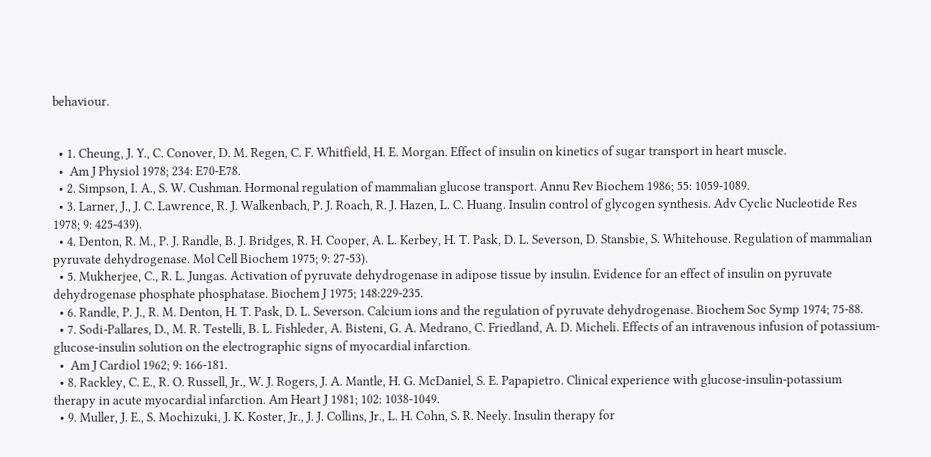behaviour.


  • 1. Cheung, J. Y., C. Conover, D. M. Regen, C. F. Whitfield, H. E. Morgan. Effect of insulin on kinetics of sugar transport in heart muscle.
  •  Am J Physiol 1978; 234: E70-E78.
  • 2. Simpson, I. A., S. W. Cushman. Hormonal regulation of mammalian glucose transport. Annu Rev Biochem 1986; 55: 1059-1089.
  • 3. Larner, J., J. C. Lawrence, R. J. Walkenbach, P. J. Roach, R. J. Hazen, L. C. Huang. Insulin control of glycogen synthesis. Adv Cyclic Nucleotide Res 1978; 9: 425-439).
  • 4. Denton, R. M., P. J. Randle, B. J. Bridges, R. H. Cooper, A. L. Kerbey, H. T. Pask, D. L. Severson, D. Stansbie, S. Whitehouse. Regulation of mammalian pyruvate dehydrogenase. Mol Cell Biochem 1975; 9: 27-53).
  • 5. Mukherjee, C., R. L. Jungas. Activation of pyruvate dehydrogenase in adipose tissue by insulin. Evidence for an effect of insulin on pyruvate dehydrogenase phosphate phosphatase. Biochem J 1975; 148:229-235.
  • 6. Randle, P. J., R. M. Denton, H. T. Pask, D. L. Severson. Calcium ions and the regulation of pyruvate dehydrogenase. Biochem Soc Symp 1974; 75-88.
  • 7. Sodi-Pallares, D., M. R. Testelli, B. L. Fishleder, A. Bisteni, G. A. Medrano, C. Friedland, A. D. Micheli. Effects of an intravenous infusion of potassium-glucose-insulin solution on the electrographic signs of myocardial infarction.
  •  Am J Cardiol 1962; 9: 166-181.
  • 8. Rackley, C. E., R. O. Russell, Jr., W. J. Rogers, J. A. Mantle, H. G. McDaniel, S. E. Papapietro. Clinical experience with glucose-insulin-potassium therapy in acute myocardial infarction. Am Heart J 1981; 102: 1038-1049.
  • 9. Muller, J. E., S. Mochizuki, J. K. Koster, Jr., J. J. Collins, Jr., L. H. Cohn, S. R. Neely. Insulin therapy for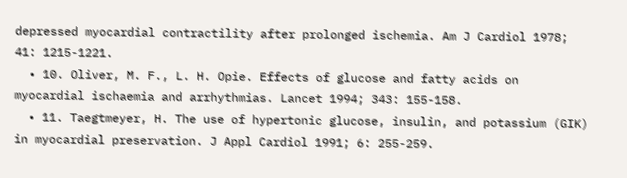depressed myocardial contractility after prolonged ischemia. Am J Cardiol 1978; 41: 1215-1221.
  • 10. Oliver, M. F., L. H. Opie. Effects of glucose and fatty acids on myocardial ischaemia and arrhythmias. Lancet 1994; 343: 155-158.
  • 11. Taegtmeyer, H. The use of hypertonic glucose, insulin, and potassium (GIK) in myocardial preservation. J Appl Cardiol 1991; 6: 255-259.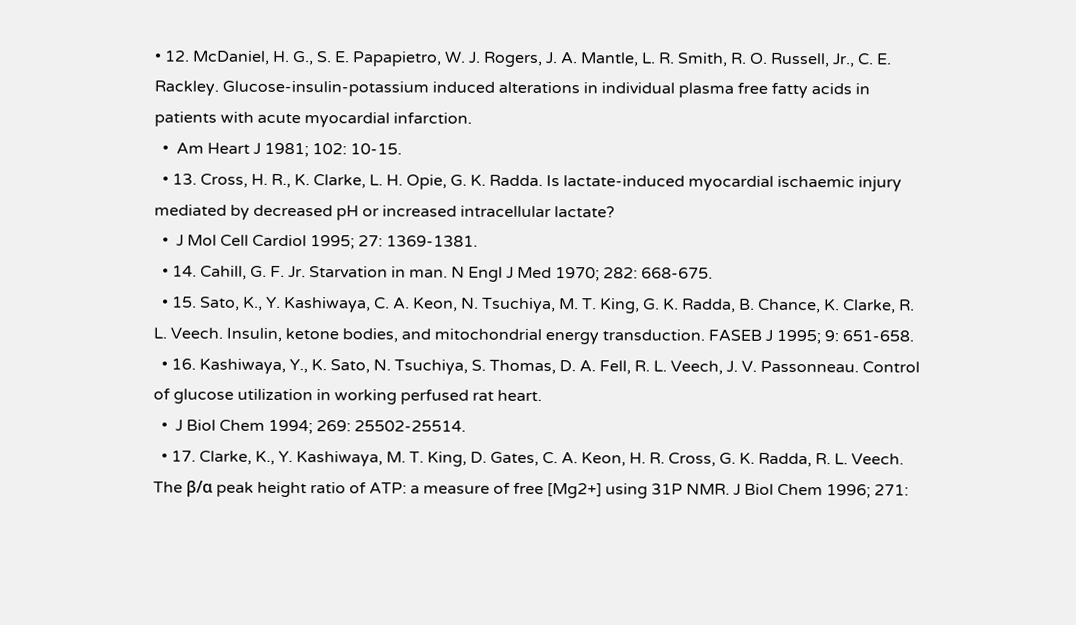• 12. McDaniel, H. G., S. E. Papapietro, W. J. Rogers, J. A. Mantle, L. R. Smith, R. O. Russell, Jr., C. E. Rackley. Glucose-insulin-potassium induced alterations in individual plasma free fatty acids in patients with acute myocardial infarction.
  •  Am Heart J 1981; 102: 10-15.
  • 13. Cross, H. R., K. Clarke, L. H. Opie, G. K. Radda. Is lactate-induced myocardial ischaemic injury mediated by decreased pH or increased intracellular lactate?
  •  J Mol Cell Cardiol 1995; 27: 1369-1381.
  • 14. Cahill, G. F. Jr. Starvation in man. N Engl J Med 1970; 282: 668-675.
  • 15. Sato, K., Y. Kashiwaya, C. A. Keon, N. Tsuchiya, M. T. King, G. K. Radda, B. Chance, K. Clarke, R. L. Veech. Insulin, ketone bodies, and mitochondrial energy transduction. FASEB J 1995; 9: 651-658.
  • 16. Kashiwaya, Y., K. Sato, N. Tsuchiya, S. Thomas, D. A. Fell, R. L. Veech, J. V. Passonneau. Control of glucose utilization in working perfused rat heart.
  •  J Biol Chem 1994; 269: 25502-25514.
  • 17. Clarke, K., Y. Kashiwaya, M. T. King, D. Gates, C. A. Keon, H. R. Cross, G. K. Radda, R. L. Veech. The β/α peak height ratio of ATP: a measure of free [Mg2+] using 31P NMR. J Biol Chem 1996; 271: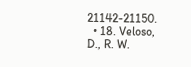21142-21150.
  • 18. Veloso, D., R. W.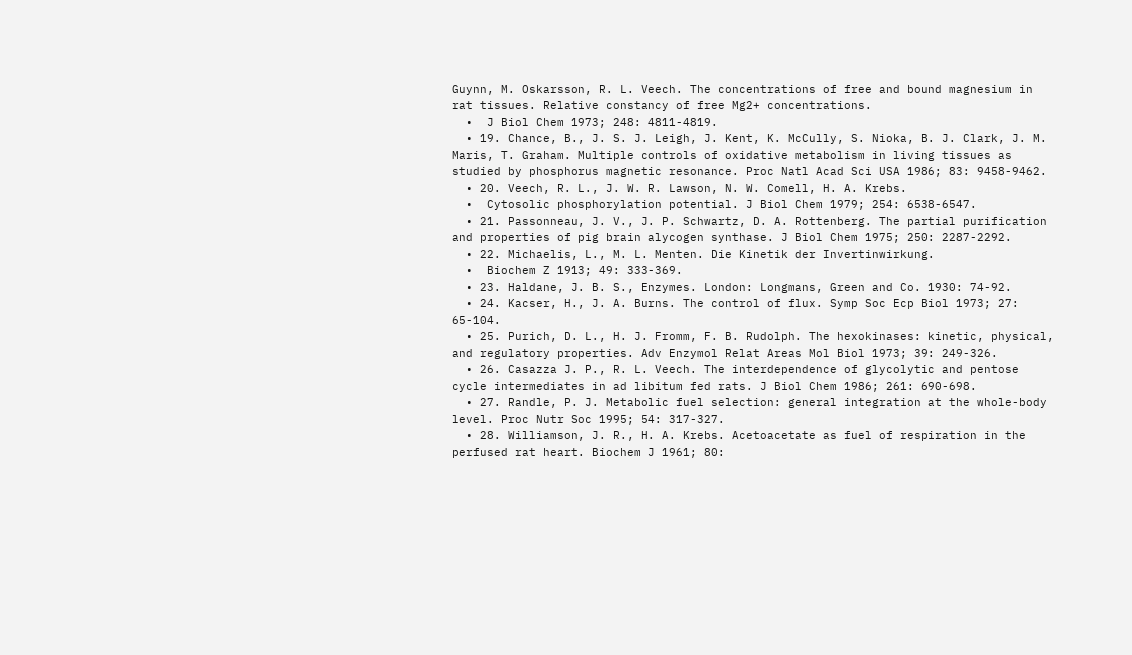Guynn, M. Oskarsson, R. L. Veech. The concentrations of free and bound magnesium in rat tissues. Relative constancy of free Mg2+ concentrations.
  •  J Biol Chem 1973; 248: 4811-4819.
  • 19. Chance, B., J. S. J. Leigh, J. Kent, K. McCully, S. Nioka, B. J. Clark, J. M. Maris, T. Graham. Multiple controls of oxidative metabolism in living tissues as studied by phosphorus magnetic resonance. Proc Natl Acad Sci USA 1986; 83: 9458-9462.
  • 20. Veech, R. L., J. W. R. Lawson, N. W. Comell, H. A. Krebs.
  •  Cytosolic phosphorylation potential. J Biol Chem 1979; 254: 6538-6547.
  • 21. Passonneau, J. V., J. P. Schwartz, D. A. Rottenberg. The partial purification and properties of pig brain alycogen synthase. J Biol Chem 1975; 250: 2287-2292.
  • 22. Michaelis, L., M. L. Menten. Die Kinetik der Invertinwirkung.
  •  Biochem Z 1913; 49: 333-369.
  • 23. Haldane, J. B. S., Enzymes. London: Longmans, Green and Co. 1930: 74-92.
  • 24. Kacser, H., J. A. Burns. The control of flux. Symp Soc Ecp Biol 1973; 27: 65-104.
  • 25. Purich, D. L., H. J. Fromm, F. B. Rudolph. The hexokinases: kinetic, physical, and regulatory properties. Adv Enzymol Relat Areas Mol Biol 1973; 39: 249-326.
  • 26. Casazza J. P., R. L. Veech. The interdependence of glycolytic and pentose cycle intermediates in ad libitum fed rats. J Biol Chem 1986; 261: 690-698.
  • 27. Randle, P. J. Metabolic fuel selection: general integration at the whole-body level. Proc Nutr Soc 1995; 54: 317-327.
  • 28. Williamson, J. R., H. A. Krebs. Acetoacetate as fuel of respiration in the perfused rat heart. Biochem J 1961; 80: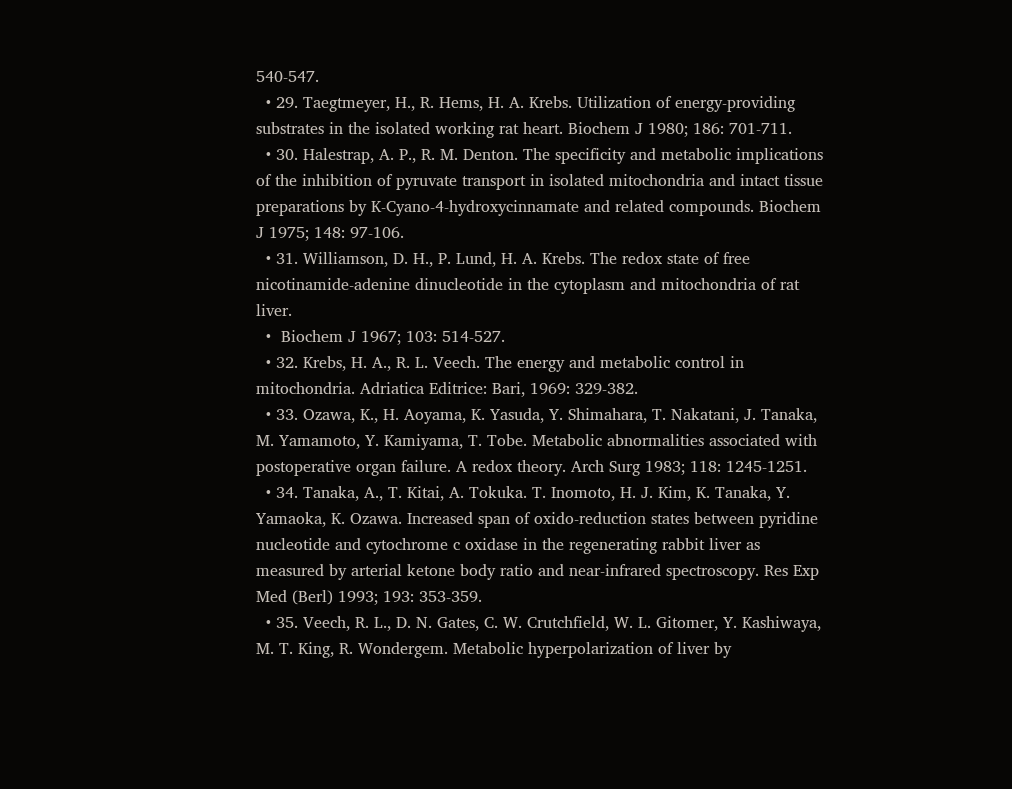540-547.
  • 29. Taegtmeyer, H., R. Hems, H. A. Krebs. Utilization of energy-providing substrates in the isolated working rat heart. Biochem J 1980; 186: 701-711.
  • 30. Halestrap, A. P., R. M. Denton. The specificity and metabolic implications of the inhibition of pyruvate transport in isolated mitochondria and intact tissue preparations by K-Cyano-4-hydroxycinnamate and related compounds. Biochem J 1975; 148: 97-106.
  • 31. Williamson, D. H., P. Lund, H. A. Krebs. The redox state of free nicotinamide-adenine dinucleotide in the cytoplasm and mitochondria of rat liver.
  •  Biochem J 1967; 103: 514-527.
  • 32. Krebs, H. A., R. L. Veech. The energy and metabolic control in mitochondria. Adriatica Editrice: Bari, 1969: 329-382.
  • 33. Ozawa, K., H. Aoyama, K. Yasuda, Y. Shimahara, T. Nakatani, J. Tanaka, M. Yamamoto, Y. Kamiyama, T. Tobe. Metabolic abnormalities associated with postoperative organ failure. A redox theory. Arch Surg 1983; 118: 1245-1251.
  • 34. Tanaka, A., T. Kitai, A. Tokuka. T. Inomoto, H. J. Kim, K. Tanaka, Y. Yamaoka, K. Ozawa. Increased span of oxido-reduction states between pyridine nucleotide and cytochrome c oxidase in the regenerating rabbit liver as measured by arterial ketone body ratio and near-infrared spectroscopy. Res Exp Med (Berl) 1993; 193: 353-359.
  • 35. Veech, R. L., D. N. Gates, C. W. Crutchfield, W. L. Gitomer, Y. Kashiwaya, M. T. King, R. Wondergem. Metabolic hyperpolarization of liver by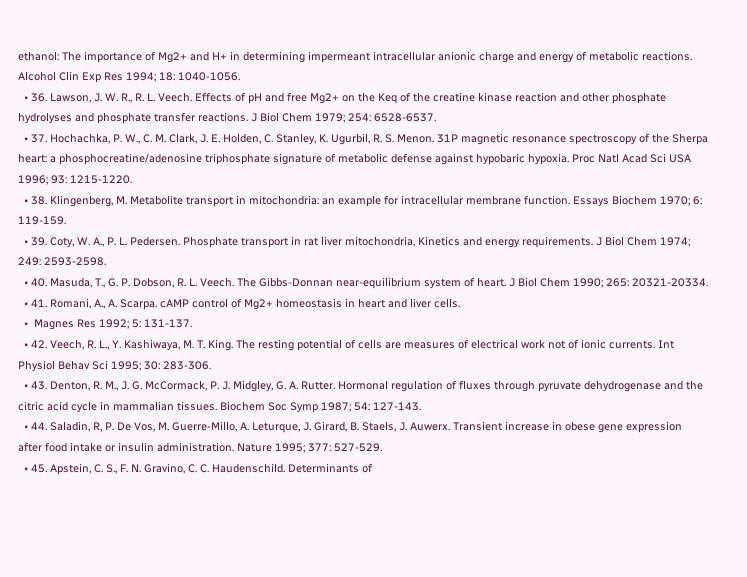ethanol: The importance of Mg2+ and H+ in determining impermeant intracellular anionic charge and energy of metabolic reactions. Alcohol Clin Exp Res 1994; 18: 1040-1056.
  • 36. Lawson, J. W. R., R. L. Veech. Effects of pH and free Mg2+ on the Keq of the creatine kinase reaction and other phosphate hydrolyses and phosphate transfer reactions. J Biol Chem 1979; 254: 6528-6537.
  • 37. Hochachka, P. W., C. M. Clark, J. E. Holden, C. Stanley, K. Ugurbil, R. S. Menon. 31P magnetic resonance spectroscopy of the Sherpa heart: a phosphocreatine/adenosine triphosphate signature of metabolic defense against hypobaric hypoxia. Proc Natl Acad Sci USA 1996; 93: 1215-1220.
  • 38. Klingenberg, M. Metabolite transport in mitochondria: an example for intracellular membrane function. Essays Biochem 1970; 6: 119-159.
  • 39. Coty, W. A., P. L. Pedersen. Phosphate transport in rat liver mitochondria, Kinetics and energy requirements. J Biol Chem 1974; 249: 2593-2598.
  • 40. Masuda, T., G. P. Dobson, R. L. Veech. The Gibbs-Donnan near-equilibrium system of heart. J Biol Chem 1990; 265: 20321-20334.
  • 41. Romani, A., A. Scarpa. cAMP control of Mg2+ homeostasis in heart and liver cells.
  •  Magnes Res 1992; 5: 131-137.
  • 42. Veech, R. L., Y. Kashiwaya, M. T. King. The resting potential of cells are measures of electrical work not of ionic currents. Int Physiol Behav Sci 1995; 30: 283-306.
  • 43. Denton, R. M., J. G. McCormack, P. J. Midgley, G. A. Rutter. Hormonal regulation of fluxes through pyruvate dehydrogenase and the citric acid cycle in mammalian tissues. Biochem Soc Symp 1987; 54: 127-143.
  • 44. Saladin, R, P. De Vos, M. Guerre-Millo, A. Leturque, J. Girard, B. Staels, J. Auwerx. Transient increase in obese gene expression after food intake or insulin administration. Nature 1995; 377: 527-529.
  • 45. Apstein, C. S., F. N. Gravino, C. C. Haudenschild. Determinants of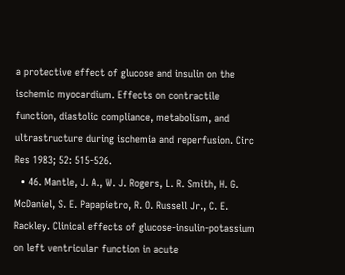a protective effect of glucose and insulin on the ischemic myocardium. Effects on contractile function, diastolic compliance, metabolism, and ultrastructure during ischemia and reperfusion. Circ Res 1983; 52: 515-526.
  • 46. Mantle, J. A., W. J. Rogers, L. R. Smith, H. G. McDaniel, S. E. Papapietro, R. O. Russell Jr., C. E. Rackley. Clinical effects of glucose-insulin-potassium on left ventricular function in acute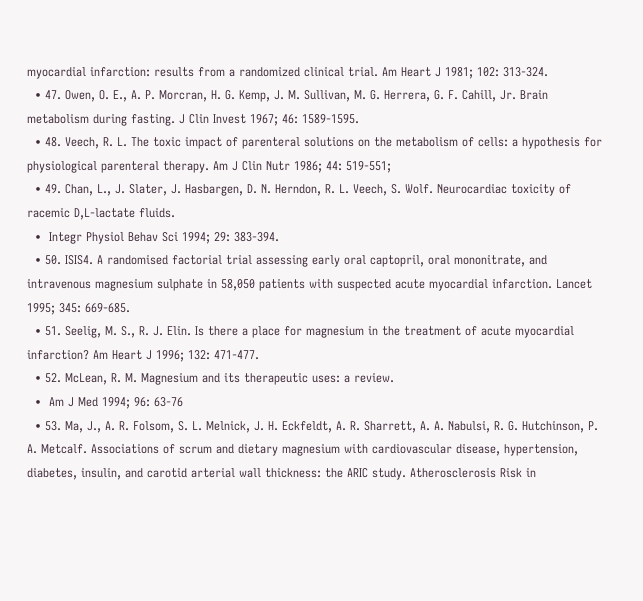myocardial infarction: results from a randomized clinical trial. Am Heart J 1981; 102: 313-324.
  • 47. Owen, O. E., A. P. Morcran, H. G. Kemp, J. M. Sullivan, M. G. Herrera, G. F. Cahill, Jr. Brain metabolism during fasting. J Clin Invest 1967; 46: 1589-1595.
  • 48. Veech, R. L. The toxic impact of parenteral solutions on the metabolism of cells: a hypothesis for physiological parenteral therapy. Am J Clin Nutr 1986; 44: 519-551;
  • 49. Chan, L., J. Slater, J. Hasbargen, D. N. Herndon, R. L. Veech, S. Wolf. Neurocardiac toxicity of racemic D,L-lactate fluids.
  •  Integr Physiol Behav Sci 1994; 29: 383-394.
  • 50. ISIS4. A randomised factorial trial assessing early oral captopril, oral mononitrate, and intravenous magnesium sulphate in 58,050 patients with suspected acute myocardial infarction. Lancet 1995; 345: 669-685.
  • 51. Seelig, M. S., R. J. Elin. Is there a place for magnesium in the treatment of acute myocardial infarction? Am Heart J 1996; 132: 471-477.
  • 52. McLean, R. M. Magnesium and its therapeutic uses: a review.
  •  Am J Med 1994; 96: 63-76
  • 53. Ma, J., A. R. Folsom, S. L. Melnick, J. H. Eckfeldt, A. R. Sharrett, A. A. Nabulsi, R. G. Hutchinson, P. A. Metcalf. Associations of scrum and dietary magnesium with cardiovascular disease, hypertension, diabetes, insulin, and carotid arterial wall thickness: the ARIC study. Atherosclerosis Risk in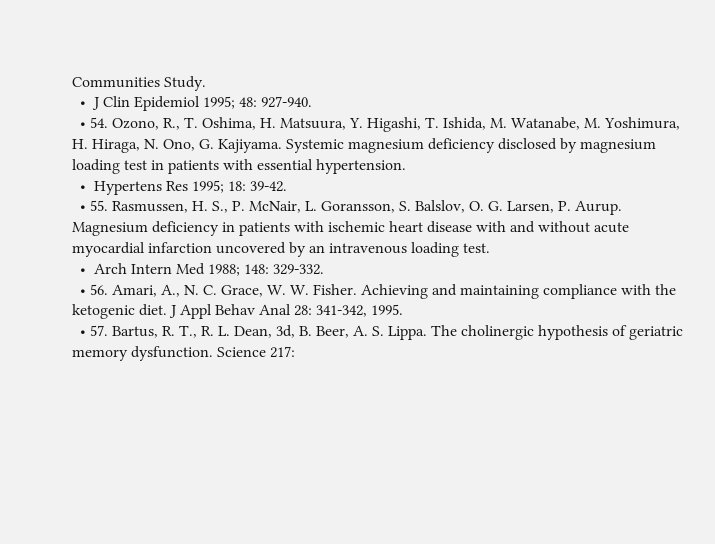Communities Study.
  •  J Clin Epidemiol 1995; 48: 927-940.
  • 54. Ozono, R., T. Oshima, H. Matsuura, Y. Higashi, T. Ishida, M. Watanabe, M. Yoshimura, H. Hiraga, N. Ono, G. Kajiyama. Systemic magnesium deficiency disclosed by magnesium loading test in patients with essential hypertension.
  •  Hypertens Res 1995; 18: 39-42.
  • 55. Rasmussen, H. S., P. McNair, L. Goransson, S. Balslov, O. G. Larsen, P. Aurup. Magnesium deficiency in patients with ischemic heart disease with and without acute myocardial infarction uncovered by an intravenous loading test.
  •  Arch Intern Med 1988; 148: 329-332.
  • 56. Amari, A., N. C. Grace, W. W. Fisher. Achieving and maintaining compliance with the ketogenic diet. J Appl Behav Anal 28: 341-342, 1995.
  • 57. Bartus, R. T., R. L. Dean, 3d, B. Beer, A. S. Lippa. The cholinergic hypothesis of geriatric memory dysfunction. Science 217: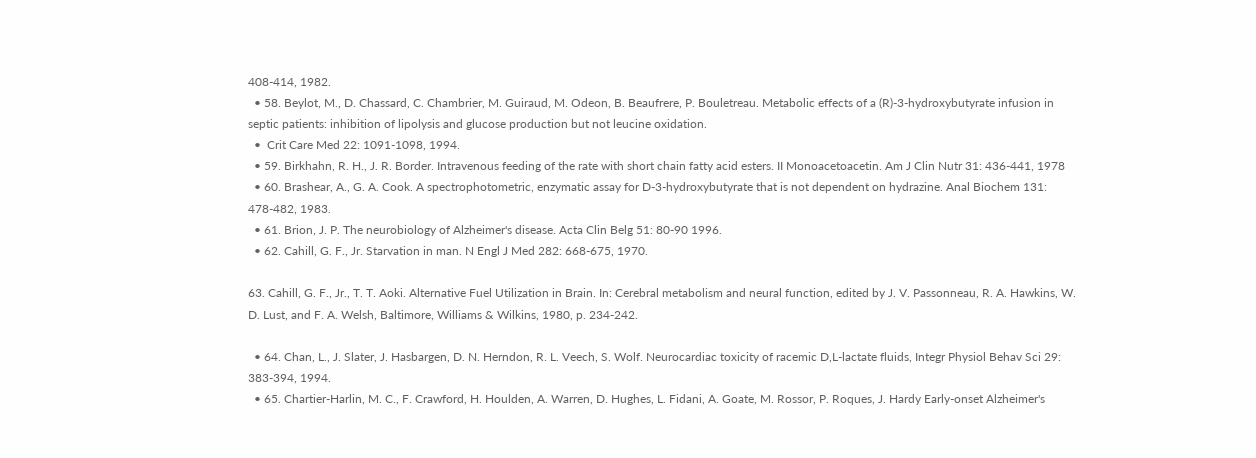408-414, 1982.
  • 58. Beylot, M., D. Chassard, C. Chambrier, M. Guiraud, M. Odeon, B. Beaufrere, P. Bouletreau. Metabolic effects of a (R)-3-hydroxybutyrate infusion in septic patients: inhibition of lipolysis and glucose production but not leucine oxidation.
  •  Crit Care Med 22: 1091-1098, 1994.
  • 59. Birkhahn, R. H., J. R. Border. Intravenous feeding of the rate with short chain fatty acid esters. II Monoacetoacetin. Am J Clin Nutr 31: 436-441, 1978
  • 60. Brashear, A., G. A. Cook. A spectrophotometric, enzymatic assay for D-3-hydroxybutyrate that is not dependent on hydrazine. Anal Biochem 131: 478-482, 1983.
  • 61. Brion, J. P. The neurobiology of Alzheimer's disease. Acta Clin Belg 51: 80-90 1996.
  • 62. Cahill, G. F., Jr. Starvation in man. N Engl J Med 282: 668-675, 1970.

63. Cahill, G. F., Jr., T. T. Aoki. Alternative Fuel Utilization in Brain. In: Cerebral metabolism and neural function, edited by J. V. Passonneau, R. A. Hawkins, W. D. Lust, and F. A. Welsh, Baltimore, Williams & Wilkins, 1980, p. 234-242.

  • 64. Chan, L., J. Slater, J. Hasbargen, D. N. Herndon, R. L. Veech, S. Wolf. Neurocardiac toxicity of racemic D,L-lactate fluids, Integr Physiol Behav Sci 29: 383-394, 1994.
  • 65. Chartier-Harlin, M. C., F. Crawford, H. Houlden, A. Warren, D. Hughes, L. Fidani, A. Goate, M. Rossor, P. Roques, J. Hardy Early-onset Alzheimer's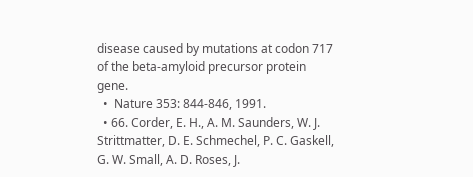disease caused by mutations at codon 717 of the beta-amyloid precursor protein gene.
  •  Nature 353: 844-846, 1991.
  • 66. Corder, E. H., A. M. Saunders, W. J. Strittmatter, D. E. Schmechel, P. C. Gaskell, G. W. Small, A. D. Roses, J.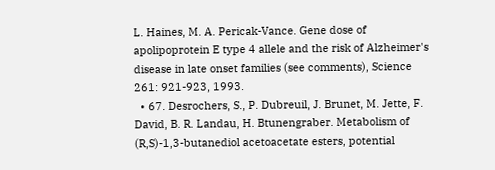L. Haines, M. A. Pericak-Vance. Gene dose of apolipoprotein E type 4 allele and the risk of Alzheimer's disease in late onset families (see comments), Science 261: 921-923, 1993.
  • 67. Desrochers, S., P. Dubreuil, J. Brunet, M. Jette, F. David, B. R. Landau, H. Btunengraber. Metabolism of (R,S)-1,3-butanediol acetoacetate esters, potential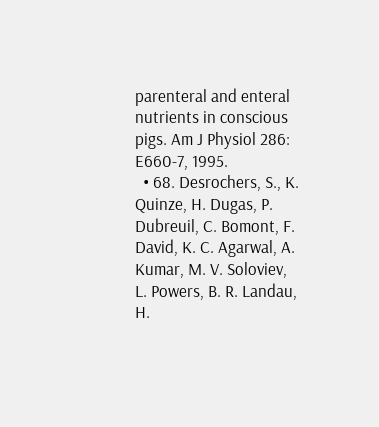parenteral and enteral nutrients in conscious pigs. Am J Physiol 286: E660-7, 1995.
  • 68. Desrochers, S., K. Quinze, H. Dugas, P. Dubreuil, C. Bomont, F. David, K. C. Agarwal, A. Kumar, M. V. Soloviev, L. Powers, B. R. Landau, H.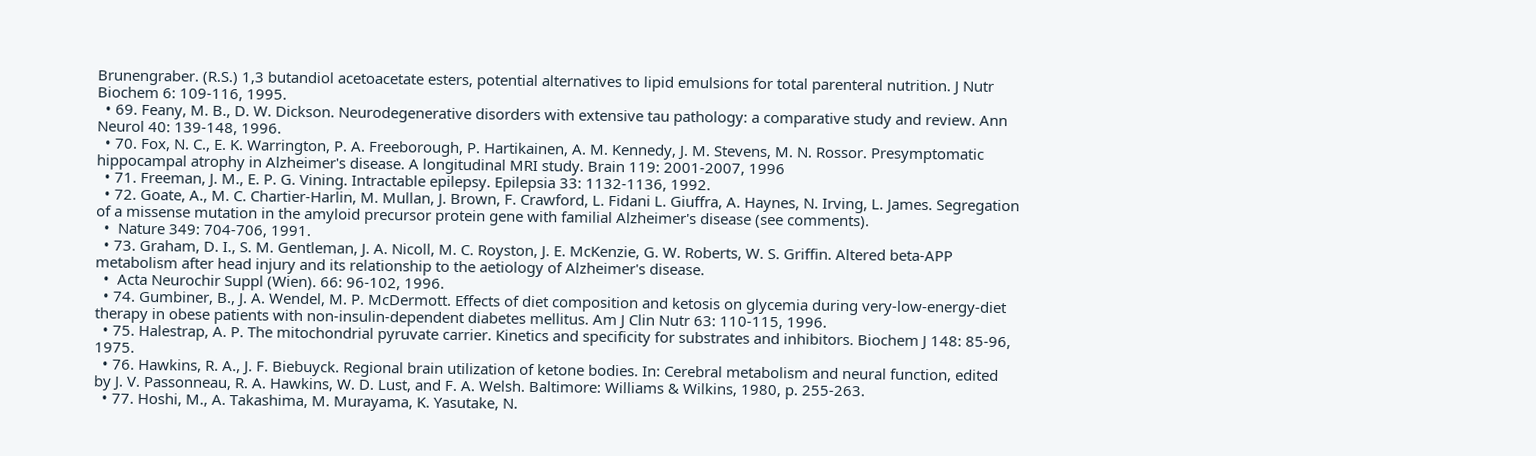Brunengraber. (R.S.) 1,3 butandiol acetoacetate esters, potential alternatives to lipid emulsions for total parenteral nutrition. J Nutr Biochem 6: 109-116, 1995.
  • 69. Feany, M. B., D. W. Dickson. Neurodegenerative disorders with extensive tau pathology: a comparative study and review. Ann Neurol 40: 139-148, 1996.
  • 70. Fox, N. C., E. K. Warrington, P. A. Freeborough, P. Hartikainen, A. M. Kennedy, J. M. Stevens, M. N. Rossor. Presymptomatic hippocampal atrophy in Alzheimer's disease. A longitudinal MRI study. Brain 119: 2001-2007, 1996
  • 71. Freeman, J. M., E. P. G. Vining. Intractable epilepsy. Epilepsia 33: 1132-1136, 1992.
  • 72. Goate, A., M. C. Chartier-Harlin, M. Mullan, J. Brown, F. Crawford, L. Fidani L. Giuffra, A. Haynes, N. Irving, L. James. Segregation of a missense mutation in the amyloid precursor protein gene with familial Alzheimer's disease (see comments).
  •  Nature 349: 704-706, 1991.
  • 73. Graham, D. I., S. M. Gentleman, J. A. Nicoll, M. C. Royston, J. E. McKenzie, G. W. Roberts, W. S. Griffin. Altered beta-APP metabolism after head injury and its relationship to the aetiology of Alzheimer's disease.
  •  Acta Neurochir Suppl (Wien). 66: 96-102, 1996.
  • 74. Gumbiner, B., J. A. Wendel, M. P. McDermott. Effects of diet composition and ketosis on glycemia during very-low-energy-diet therapy in obese patients with non-insulin-dependent diabetes mellitus. Am J Clin Nutr 63: 110-115, 1996.
  • 75. Halestrap, A. P. The mitochondrial pyruvate carrier. Kinetics and specificity for substrates and inhibitors. Biochem J 148: 85-96, 1975.
  • 76. Hawkins, R. A., J. F. Biebuyck. Regional brain utilization of ketone bodies. In: Cerebral metabolism and neural function, edited by J. V. Passonneau, R. A. Hawkins, W. D. Lust, and F. A. Welsh. Baltimore: Williams & Wilkins, 1980, p. 255-263.
  • 77. Hoshi, M., A. Takashima, M. Murayama, K. Yasutake, N.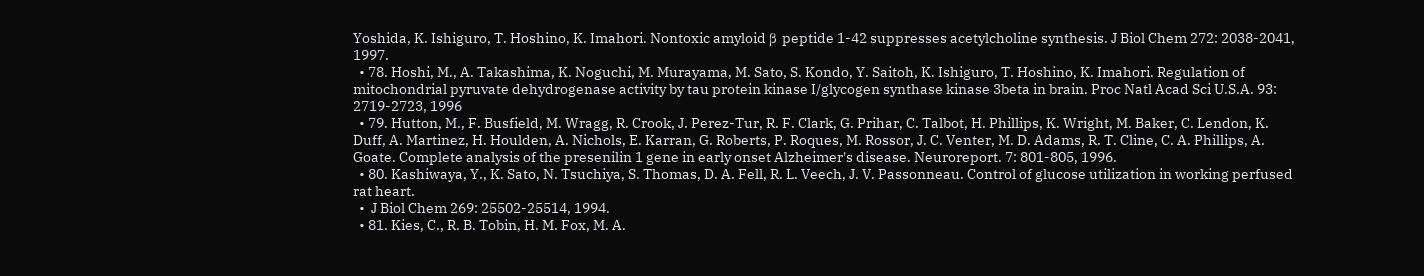Yoshida, K. Ishiguro, T. Hoshino, K. Imahori. Nontoxic amyloid β peptide 1-42 suppresses acetylcholine synthesis. J Biol Chem 272: 2038-2041, 1997.
  • 78. Hoshi, M., A. Takashima, K. Noguchi, M. Murayama, M. Sato, S. Kondo, Y. Saitoh, K. Ishiguro, T. Hoshino, K. Imahori. Regulation of mitochondrial pyruvate dehydrogenase activity by tau protein kinase I/glycogen synthase kinase 3beta in brain. Proc Natl Acad Sci U.S.A. 93: 2719-2723, 1996
  • 79. Hutton, M., F. Busfield, M. Wragg, R. Crook, J. Perez-Tur, R. F. Clark, G. Prihar, C. Talbot, H. Phillips, K. Wright, M. Baker, C. Lendon, K. Duff, A. Martinez, H. Houlden, A. Nichols, E. Karran, G. Roberts, P. Roques, M. Rossor, J. C. Venter, M. D. Adams, R. T. Cline, C. A. Phillips, A. Goate. Complete analysis of the presenilin 1 gene in early onset Alzheimer's disease. Neuroreport. 7: 801-805, 1996.
  • 80. Kashiwaya, Y., K. Sato, N. Tsuchiya, S. Thomas, D. A. Fell, R. L. Veech, J. V. Passonneau. Control of glucose utilization in working perfused rat heart.
  •  J Biol Chem 269: 25502-25514, 1994.
  • 81. Kies, C., R. B. Tobin, H. M. Fox, M. A.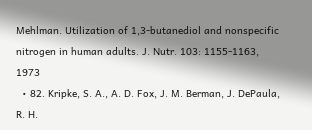Mehlman. Utilization of 1,3-butanediol and nonspecific nitrogen in human adults. J. Nutr. 103: 1155-1163, 1973
  • 82. Kripke, S. A., A. D. Fox, J. M. Berman, J. DePaula, R. H.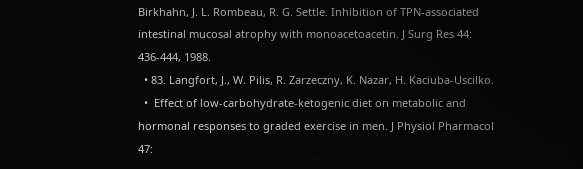Birkhahn, J. L. Rombeau, R. G. Settle. Inhibition of TPN-associated intestinal mucosal atrophy with monoacetoacetin. J Surg Res 44: 436-444, 1988.
  • 83. Langfort, J., W. Pilis, R. Zarzeczny, K. Nazar, H. Kaciuba-Uscilko.
  •  Effect of low-carbohydrate-ketogenic diet on metabolic and hormonal responses to graded exercise in men. J Physiol Pharmacol 47: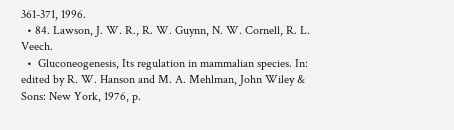361-371, 1996.
  • 84. Lawson, J. W. R., R. W. Guynn, N. W. Cornell, R. L. Veech.
  •  Gluconeogenesis, Its regulation in mammalian species. In: edited by R. W. Hanson and M. A. Mehlman, John Wiley & Sons: New York, 1976, p.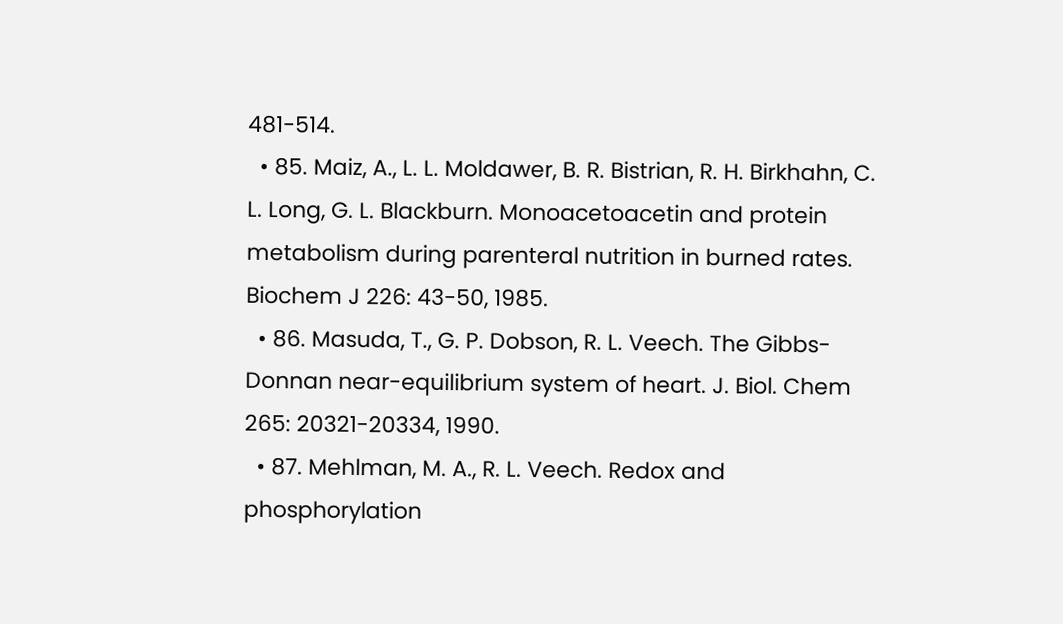481-514.
  • 85. Maiz, A., L. L. Moldawer, B. R. Bistrian, R. H. Birkhahn, C. L. Long, G. L. Blackburn. Monoacetoacetin and protein metabolism during parenteral nutrition in burned rates. Biochem J 226: 43-50, 1985.
  • 86. Masuda, T., G. P. Dobson, R. L. Veech. The Gibbs-Donnan near-equilibrium system of heart. J. Biol. Chem 265: 20321-20334, 1990.
  • 87. Mehlman, M. A., R. L. Veech. Redox and phosphorylation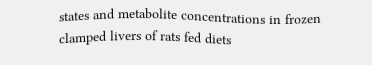states and metabolite concentrations in frozen clamped livers of rats fed diets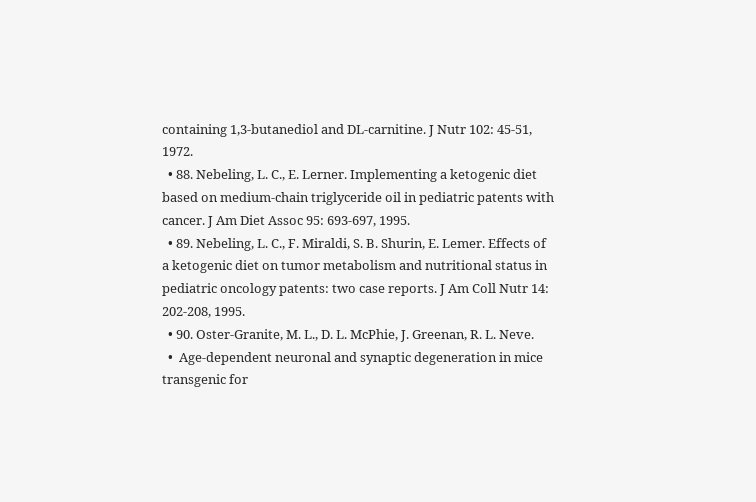containing 1,3-butanediol and DL-carnitine. J Nutr 102: 45-51, 1972.
  • 88. Nebeling, L. C., E. Lerner. Implementing a ketogenic diet based on medium-chain triglyceride oil in pediatric patents with cancer. J Am Diet Assoc 95: 693-697, 1995.
  • 89. Nebeling, L. C., F. Miraldi, S. B. Shurin, E. Lemer. Effects of a ketogenic diet on tumor metabolism and nutritional status in pediatric oncology patents: two case reports. J Am Coll Nutr 14: 202-208, 1995.
  • 90. Oster-Granite, M. L., D. L. McPhie, J. Greenan, R. L. Neve.
  •  Age-dependent neuronal and synaptic degeneration in mice transgenic for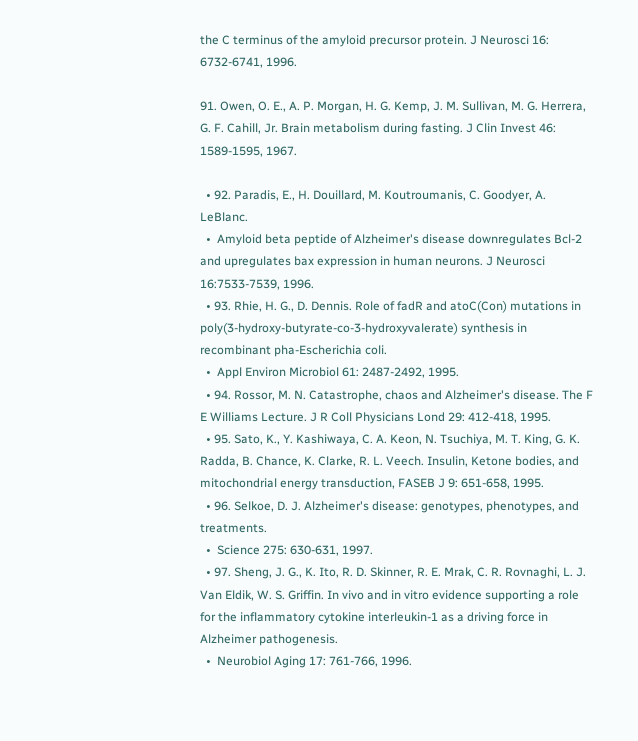the C terminus of the amyloid precursor protein. J Neurosci 16: 6732-6741, 1996.

91. Owen, O. E., A. P. Morgan, H. G. Kemp, J. M. Sullivan, M. G. Herrera, G. F. Cahill, Jr. Brain metabolism during fasting. J Clin Invest 46: 1589-1595, 1967.

  • 92. Paradis, E., H. Douillard, M. Koutroumanis, C. Goodyer, A. LeBlanc.
  •  Amyloid beta peptide of Alzheimer's disease downregulates Bcl-2 and upregulates bax expression in human neurons. J Neurosci 16:7533-7539, 1996.
  • 93. Rhie, H. G., D. Dennis. Role of fadR and atoC(Con) mutations in poly(3-hydroxy-butyrate-co-3-hydroxyvalerate) synthesis in recombinant pha-Escherichia coli.
  •  Appl Environ Microbiol 61: 2487-2492, 1995.
  • 94. Rossor, M. N. Catastrophe, chaos and Alzheimer's disease. The F E Williams Lecture. J R Coll Physicians Lond 29: 412-418, 1995.
  • 95. Sato, K., Y. Kashiwaya, C. A. Keon, N. Tsuchiya, M. T. King, G. K. Radda, B. Chance, K. Clarke, R. L. Veech. Insulin, Ketone bodies, and mitochondrial energy transduction, FASEB J 9: 651-658, 1995.
  • 96. Selkoe, D. J. Alzheimer's disease: genotypes, phenotypes, and treatments.
  •  Science 275: 630-631, 1997.
  • 97. Sheng, J. G., K. Ito, R. D. Skinner, R. E. Mrak, C. R. Rovnaghi, L. J. Van Eldik, W. S. Griffin. In vivo and in vitro evidence supporting a role for the inflammatory cytokine interleukin-1 as a driving force in Alzheimer pathogenesis.
  •  Neurobiol Aging 17: 761-766, 1996.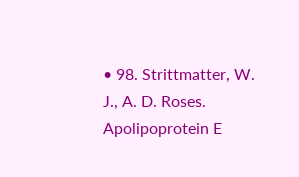• 98. Strittmatter, W. J., A. D. Roses. Apolipoprotein E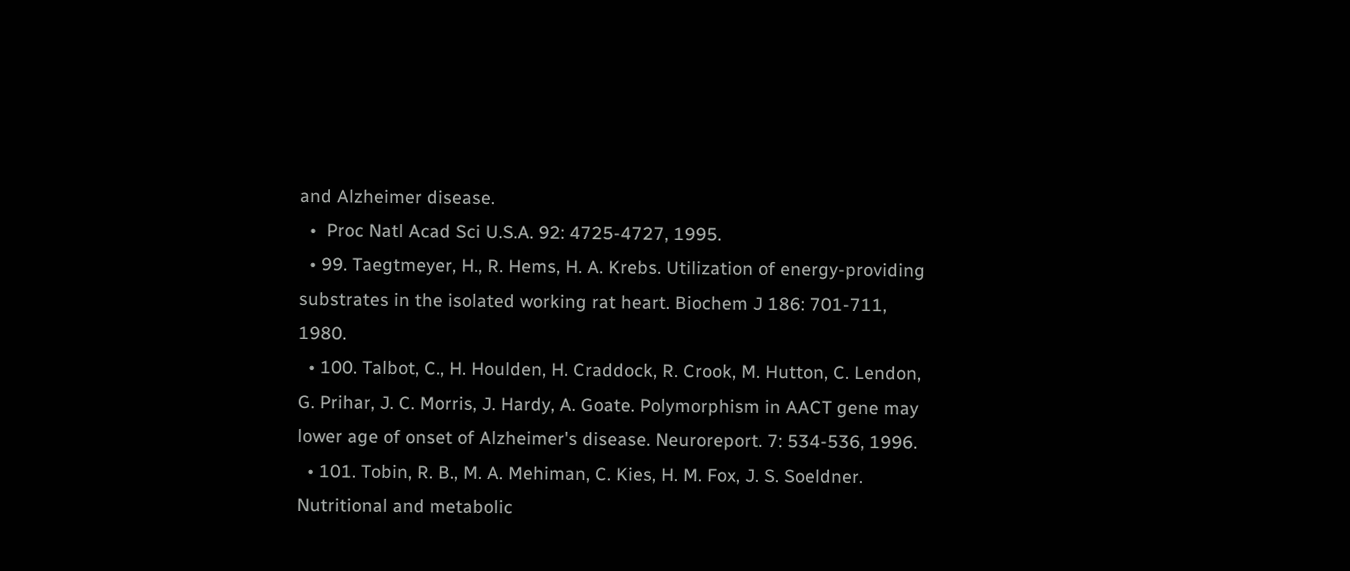and Alzheimer disease.
  •  Proc Natl Acad Sci U.S.A. 92: 4725-4727, 1995.
  • 99. Taegtmeyer, H., R. Hems, H. A. Krebs. Utilization of energy-providing substrates in the isolated working rat heart. Biochem J 186: 701-711, 1980.
  • 100. Talbot, C., H. Houlden, H. Craddock, R. Crook, M. Hutton, C. Lendon, G. Prihar, J. C. Morris, J. Hardy, A. Goate. Polymorphism in AACT gene may lower age of onset of Alzheimer's disease. Neuroreport. 7: 534-536, 1996.
  • 101. Tobin, R. B., M. A. Mehiman, C. Kies, H. M. Fox, J. S. Soeldner. Nutritional and metabolic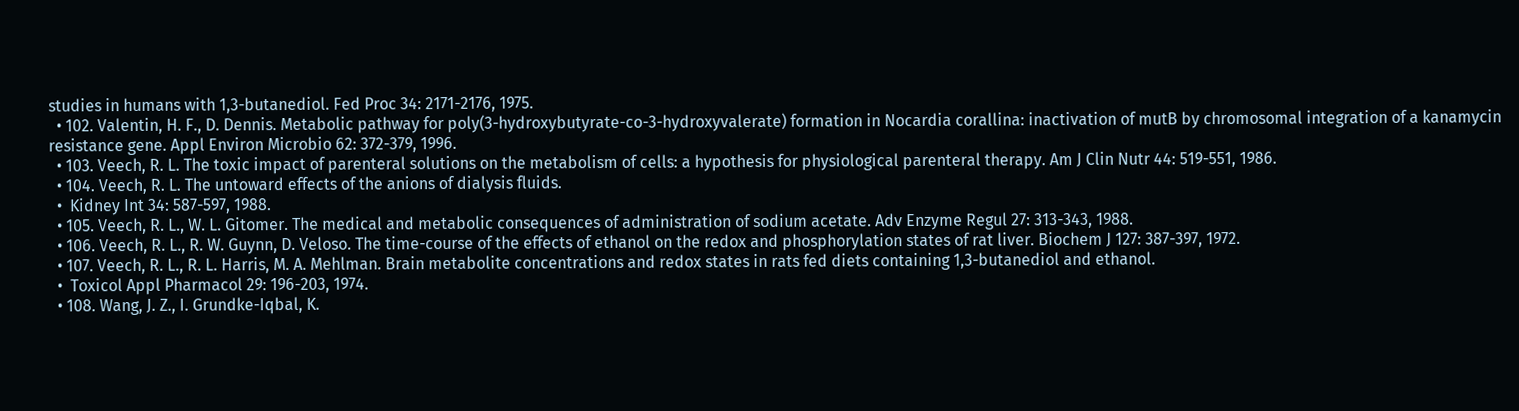studies in humans with 1,3-butanediol. Fed Proc 34: 2171-2176, 1975.
  • 102. Valentin, H. F., D. Dennis. Metabolic pathway for poly(3-hydroxybutyrate-co-3-hydroxyvalerate) formation in Nocardia corallina: inactivation of mutB by chromosomal integration of a kanamycin resistance gene. Appl Environ Microbio 62: 372-379, 1996.
  • 103. Veech, R. L. The toxic impact of parenteral solutions on the metabolism of cells: a hypothesis for physiological parenteral therapy. Am J Clin Nutr 44: 519-551, 1986.
  • 104. Veech, R. L. The untoward effects of the anions of dialysis fluids.
  •  Kidney Int 34: 587-597, 1988.
  • 105. Veech, R. L., W. L. Gitomer. The medical and metabolic consequences of administration of sodium acetate. Adv Enzyme Regul 27: 313-343, 1988.
  • 106. Veech, R. L., R. W. Guynn, D. Veloso. The time-course of the effects of ethanol on the redox and phosphorylation states of rat liver. Biochem J 127: 387-397, 1972.
  • 107. Veech, R. L., R. L. Harris, M. A. Mehlman. Brain metabolite concentrations and redox states in rats fed diets containing 1,3-butanediol and ethanol.
  •  Toxicol Appl Pharmacol 29: 196-203, 1974.
  • 108. Wang, J. Z., I. Grundke-Iqbal, K.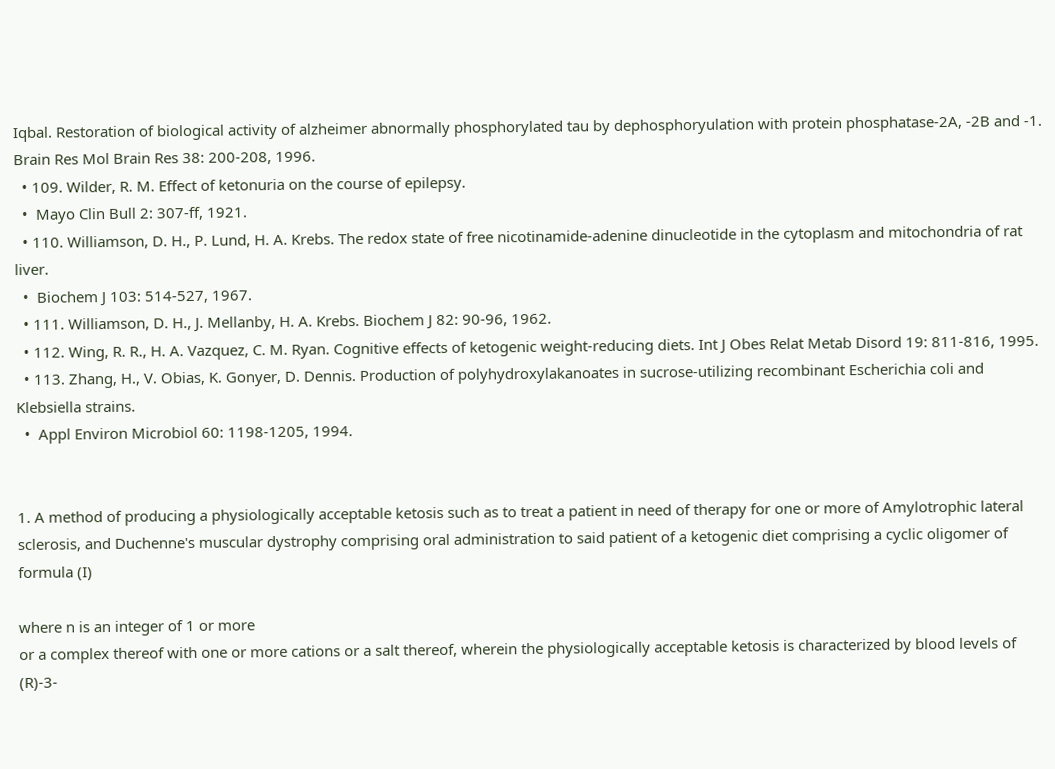Iqbal. Restoration of biological activity of alzheimer abnormally phosphorylated tau by dephosphoryulation with protein phosphatase-2A, -2B and -1. Brain Res Mol Brain Res 38: 200-208, 1996.
  • 109. Wilder, R. M. Effect of ketonuria on the course of epilepsy.
  •  Mayo Clin Bull 2: 307-ff, 1921.
  • 110. Williamson, D. H., P. Lund, H. A. Krebs. The redox state of free nicotinamide-adenine dinucleotide in the cytoplasm and mitochondria of rat liver.
  •  Biochem J 103: 514-527, 1967.
  • 111. Williamson, D. H., J. Mellanby, H. A. Krebs. Biochem J 82: 90-96, 1962.
  • 112. Wing, R. R., H. A. Vazquez, C. M. Ryan. Cognitive effects of ketogenic weight-reducing diets. Int J Obes Relat Metab Disord 19: 811-816, 1995.
  • 113. Zhang, H., V. Obias, K. Gonyer, D. Dennis. Production of polyhydroxylakanoates in sucrose-utilizing recombinant Escherichia coli and Klebsiella strains.
  •  Appl Environ Microbiol 60: 1198-1205, 1994.


1. A method of producing a physiologically acceptable ketosis such as to treat a patient in need of therapy for one or more of Amylotrophic lateral sclerosis, and Duchenne's muscular dystrophy comprising oral administration to said patient of a ketogenic diet comprising a cyclic oligomer of formula (I)

where n is an integer of 1 or more
or a complex thereof with one or more cations or a salt thereof, wherein the physiologically acceptable ketosis is characterized by blood levels of (R)-3-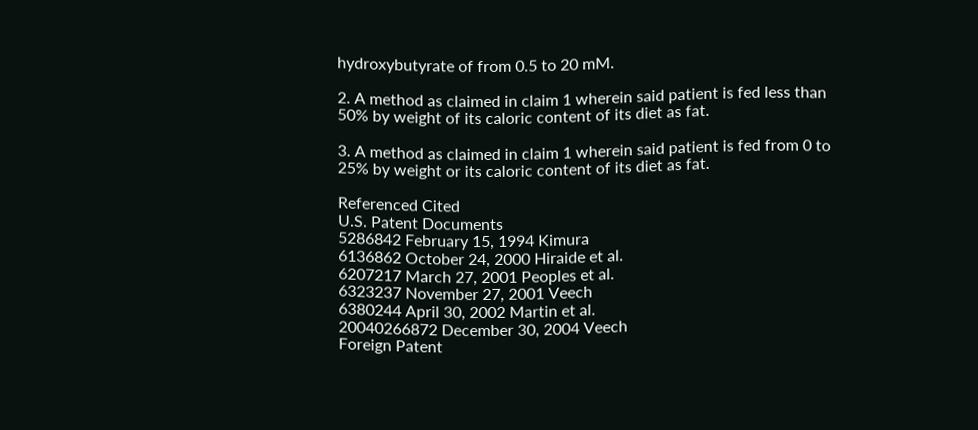hydroxybutyrate of from 0.5 to 20 mM.

2. A method as claimed in claim 1 wherein said patient is fed less than 50% by weight of its caloric content of its diet as fat.

3. A method as claimed in claim 1 wherein said patient is fed from 0 to 25% by weight or its caloric content of its diet as fat.

Referenced Cited
U.S. Patent Documents
5286842 February 15, 1994 Kimura
6136862 October 24, 2000 Hiraide et al.
6207217 March 27, 2001 Peoples et al.
6323237 November 27, 2001 Veech
6380244 April 30, 2002 Martin et al.
20040266872 December 30, 2004 Veech
Foreign Patent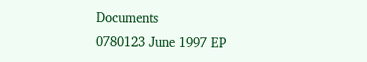Documents
0780123 June 1997 EP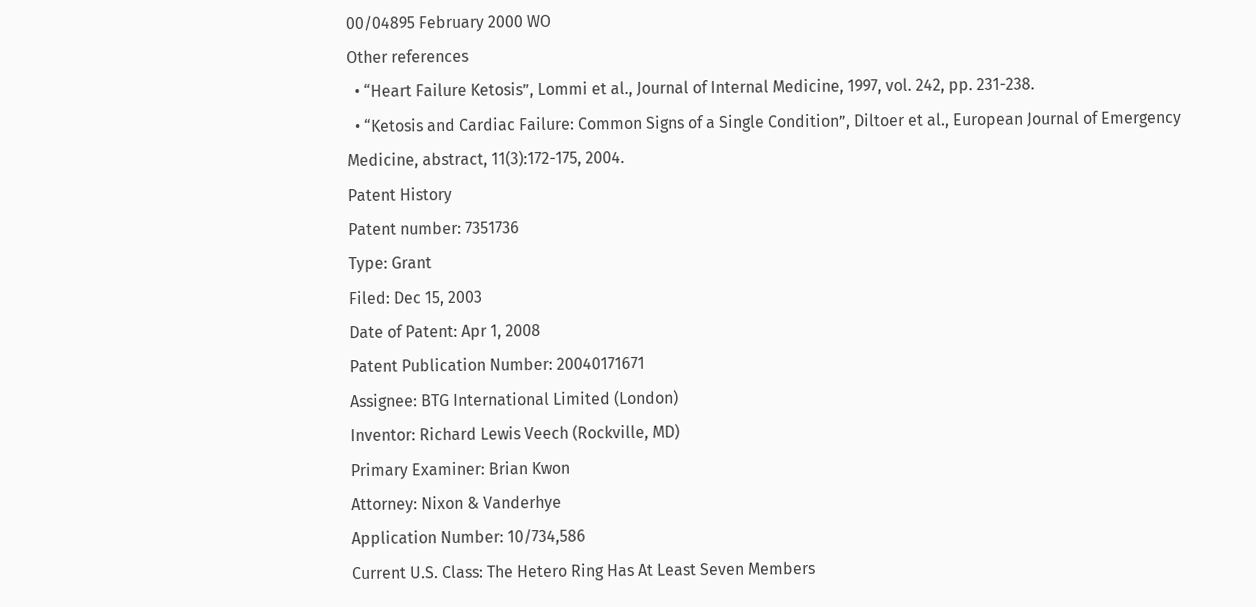00/04895 February 2000 WO
Other references
  • “Heart Failure Ketosis”, Lommi et al., Journal of Internal Medicine, 1997, vol. 242, pp. 231-238.
  • “Ketosis and Cardiac Failure: Common Signs of a Single Condition”, Diltoer et al., European Journal of Emergency Medicine, abstract, 11(3):172-175, 2004.
Patent History
Patent number: 7351736
Type: Grant
Filed: Dec 15, 2003
Date of Patent: Apr 1, 2008
Patent Publication Number: 20040171671
Assignee: BTG International Limited (London)
Inventor: Richard Lewis Veech (Rockville, MD)
Primary Examiner: Brian Kwon
Attorney: Nixon & Vanderhye
Application Number: 10/734,586
Current U.S. Class: The Hetero Ring Has At Least Seven Members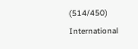(514/450)
International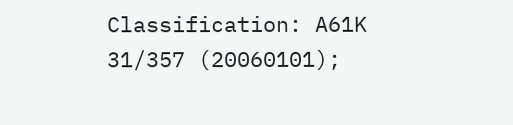Classification: A61K 31/357 (20060101);